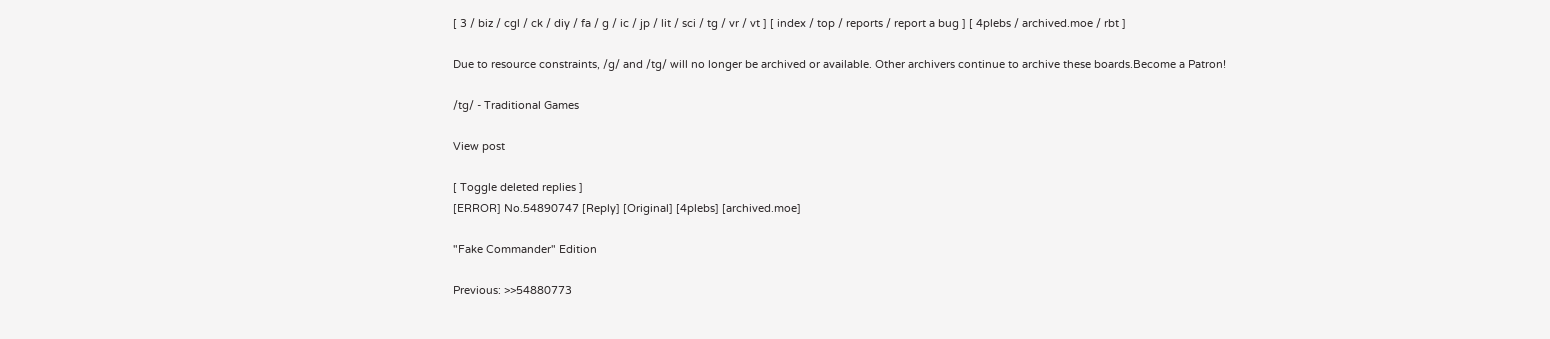[ 3 / biz / cgl / ck / diy / fa / g / ic / jp / lit / sci / tg / vr / vt ] [ index / top / reports / report a bug ] [ 4plebs / archived.moe / rbt ]

Due to resource constraints, /g/ and /tg/ will no longer be archived or available. Other archivers continue to archive these boards.Become a Patron!

/tg/ - Traditional Games

View post

[ Toggle deleted replies ]
[ERROR] No.54890747 [Reply] [Original] [4plebs] [archived.moe]

"Fake Commander" Edition

Previous: >>54880773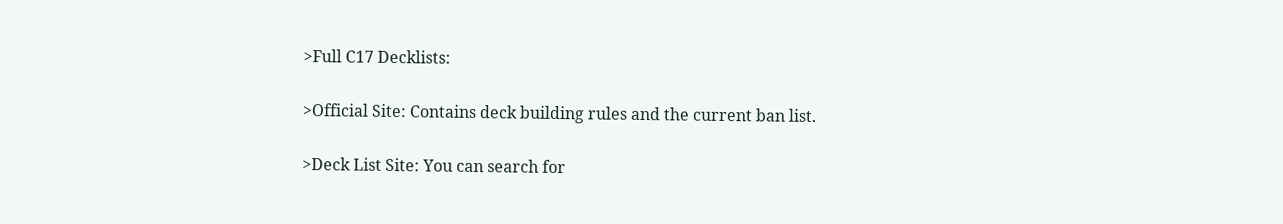>Full C17 Decklists:

>Official Site: Contains deck building rules and the current ban list.

>Deck List Site: You can search for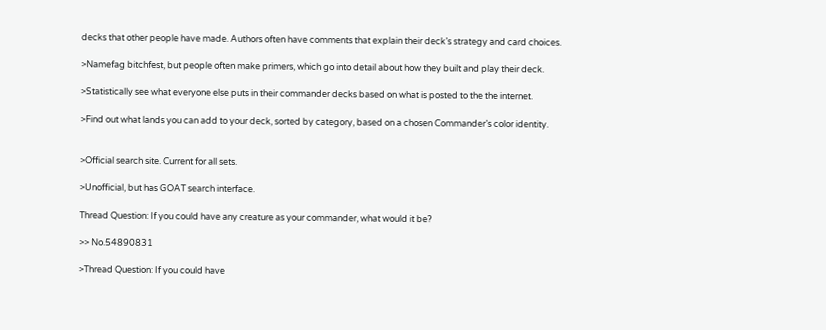decks that other people have made. Authors often have comments that explain their deck’s strategy and card choices.

>Namefag bitchfest, but people often make primers, which go into detail about how they built and play their deck.

>Statistically see what everyone else puts in their commander decks based on what is posted to the the internet.

>Find out what lands you can add to your deck, sorted by category, based on a chosen Commander’s color identity.


>Official search site. Current for all sets.

>Unofficial, but has GOAT search interface.

Thread Question: If you could have any creature as your commander, what would it be?

>> No.54890831

>Thread Question: If you could have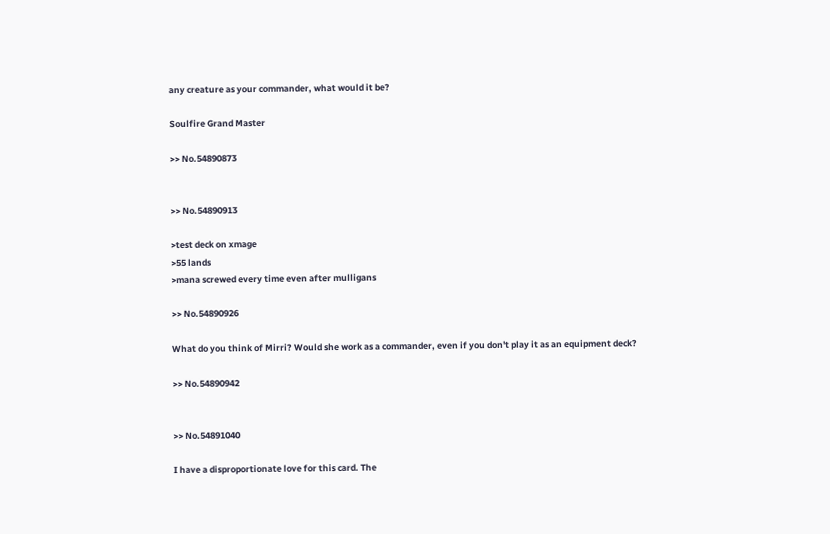any creature as your commander, what would it be?

Soulfire Grand Master

>> No.54890873


>> No.54890913

>test deck on xmage
>55 lands
>mana screwed every time even after mulligans

>> No.54890926

What do you think of Mirri? Would she work as a commander, even if you don't play it as an equipment deck?

>> No.54890942


>> No.54891040

I have a disproportionate love for this card. The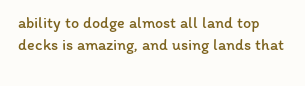ability to dodge almost all land top decks is amazing, and using lands that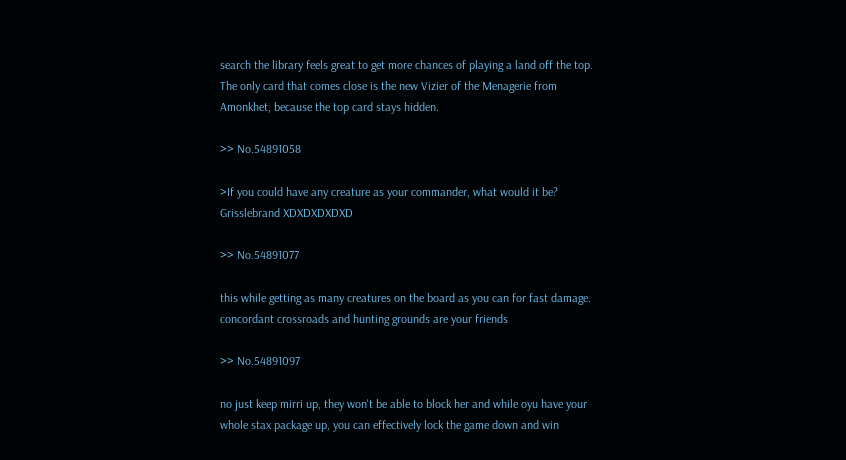search the library feels great to get more chances of playing a land off the top. The only card that comes close is the new Vizier of the Menagerie from Amonkhet, because the top card stays hidden.

>> No.54891058

>If you could have any creature as your commander, what would it be?
Grisslebrand XDXDXDXDXD

>> No.54891077

this while getting as many creatures on the board as you can for fast damage. concordant crossroads and hunting grounds are your friends

>> No.54891097

no just keep mirri up, they won't be able to block her and while oyu have your whole stax package up, you can effectively lock the game down and win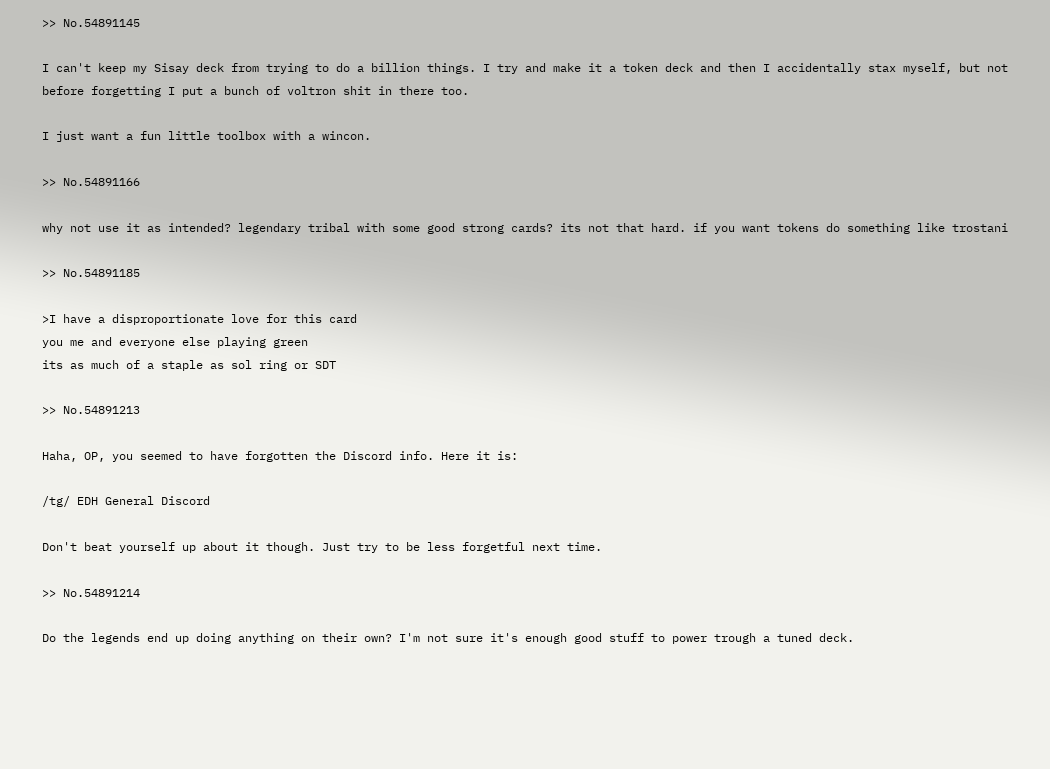>> No.54891145

I can't keep my Sisay deck from trying to do a billion things. I try and make it a token deck and then I accidentally stax myself, but not before forgetting I put a bunch of voltron shit in there too.

I just want a fun little toolbox with a wincon.

>> No.54891166

why not use it as intended? legendary tribal with some good strong cards? its not that hard. if you want tokens do something like trostani

>> No.54891185

>I have a disproportionate love for this card
you me and everyone else playing green
its as much of a staple as sol ring or SDT

>> No.54891213

Haha, OP, you seemed to have forgotten the Discord info. Here it is:

/tg/ EDH General Discord

Don't beat yourself up about it though. Just try to be less forgetful next time.

>> No.54891214

Do the legends end up doing anything on their own? I'm not sure it's enough good stuff to power trough a tuned deck.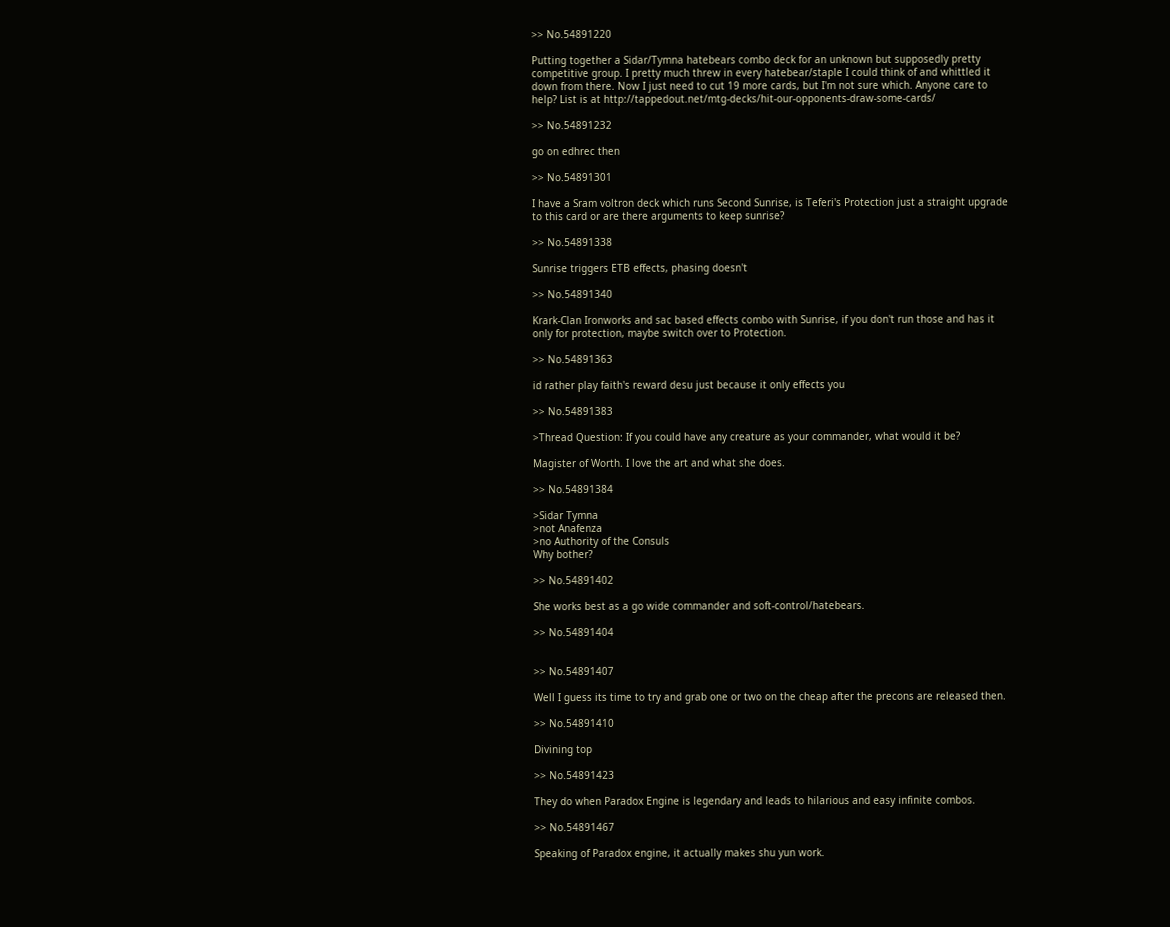>> No.54891220

Putting together a Sidar/Tymna hatebears combo deck for an unknown but supposedly pretty competitive group. I pretty much threw in every hatebear/staple I could think of and whittled it down from there. Now I just need to cut 19 more cards, but I'm not sure which. Anyone care to help? List is at http://tappedout.net/mtg-decks/hit-our-opponents-draw-some-cards/

>> No.54891232

go on edhrec then

>> No.54891301

I have a Sram voltron deck which runs Second Sunrise, is Teferi's Protection just a straight upgrade to this card or are there arguments to keep sunrise?

>> No.54891338

Sunrise triggers ETB effects, phasing doesn't

>> No.54891340

Krark-Clan Ironworks and sac based effects combo with Sunrise, if you don't run those and has it only for protection, maybe switch over to Protection.

>> No.54891363

id rather play faith's reward desu just because it only effects you

>> No.54891383

>Thread Question: If you could have any creature as your commander, what would it be?

Magister of Worth. I love the art and what she does.

>> No.54891384

>Sidar Tymna
>not Anafenza
>no Authority of the Consuls
Why bother?

>> No.54891402

She works best as a go wide commander and soft-control/hatebears.

>> No.54891404


>> No.54891407

Well I guess its time to try and grab one or two on the cheap after the precons are released then.

>> No.54891410

Divining top

>> No.54891423

They do when Paradox Engine is legendary and leads to hilarious and easy infinite combos.

>> No.54891467

Speaking of Paradox engine, it actually makes shu yun work.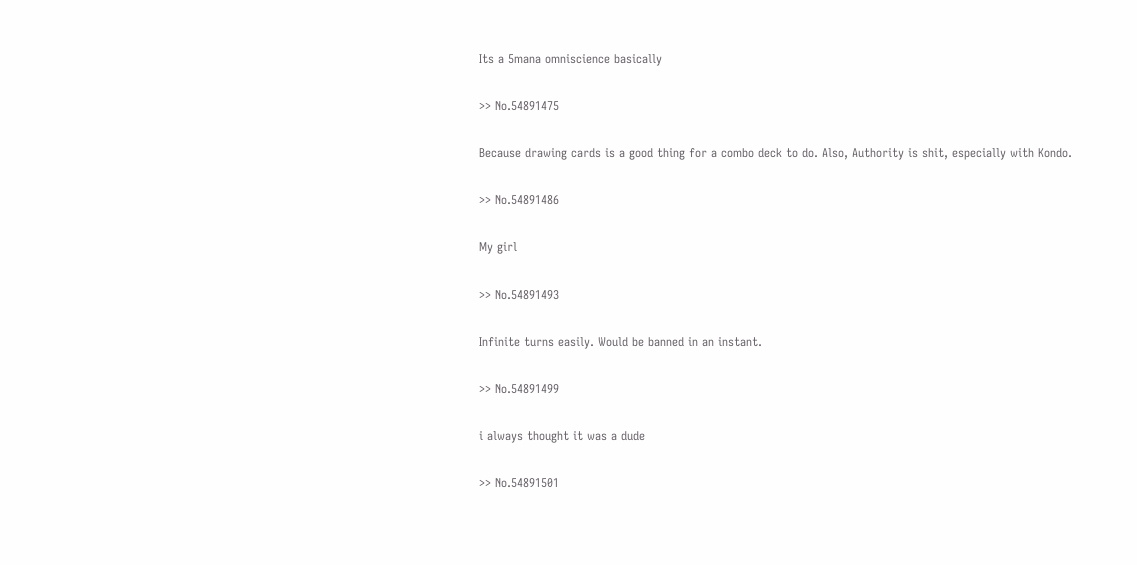Its a 5mana omniscience basically

>> No.54891475

Because drawing cards is a good thing for a combo deck to do. Also, Authority is shit, especially with Kondo.

>> No.54891486

My girl

>> No.54891493

Infinite turns easily. Would be banned in an instant.

>> No.54891499

i always thought it was a dude

>> No.54891501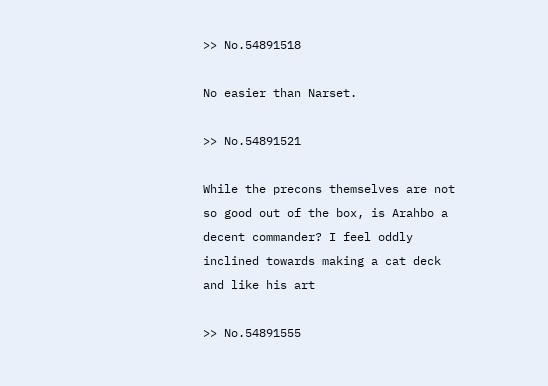>> No.54891518

No easier than Narset.

>> No.54891521

While the precons themselves are not so good out of the box, is Arahbo a decent commander? I feel oddly inclined towards making a cat deck and like his art

>> No.54891555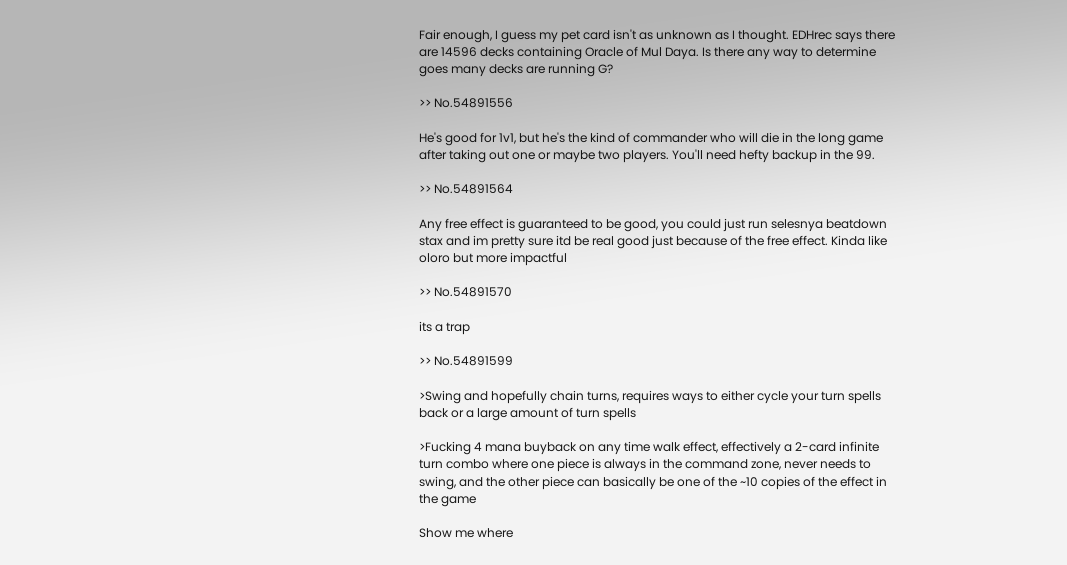Fair enough, I guess my pet card isn't as unknown as I thought. EDHrec says there are 14596 decks containing Oracle of Mul Daya. Is there any way to determine goes many decks are running G?

>> No.54891556

He's good for 1v1, but he's the kind of commander who will die in the long game after taking out one or maybe two players. You'll need hefty backup in the 99.

>> No.54891564

Any free effect is guaranteed to be good, you could just run selesnya beatdown stax and im pretty sure itd be real good just because of the free effect. Kinda like oloro but more impactful

>> No.54891570

its a trap

>> No.54891599

>Swing and hopefully chain turns, requires ways to either cycle your turn spells back or a large amount of turn spells

>Fucking 4 mana buyback on any time walk effect, effectively a 2-card infinite turn combo where one piece is always in the command zone, never needs to swing, and the other piece can basically be one of the ~10 copies of the effect in the game

Show me where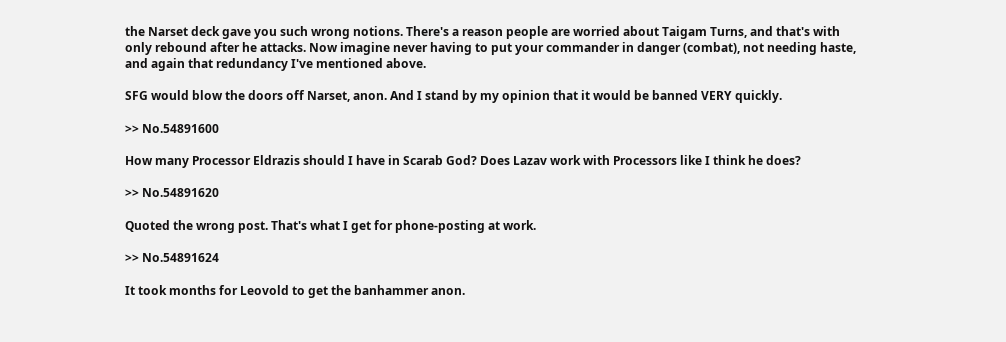the Narset deck gave you such wrong notions. There's a reason people are worried about Taigam Turns, and that's with only rebound after he attacks. Now imagine never having to put your commander in danger (combat), not needing haste, and again that redundancy I've mentioned above.

SFG would blow the doors off Narset, anon. And I stand by my opinion that it would be banned VERY quickly.

>> No.54891600

How many Processor Eldrazis should I have in Scarab God? Does Lazav work with Processors like I think he does?

>> No.54891620

Quoted the wrong post. That's what I get for phone-posting at work.

>> No.54891624

It took months for Leovold to get the banhammer anon.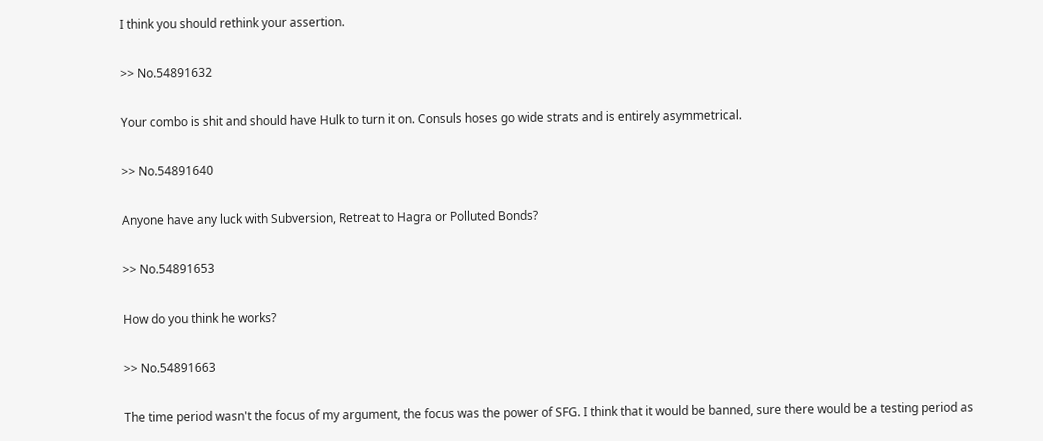I think you should rethink your assertion.

>> No.54891632

Your combo is shit and should have Hulk to turn it on. Consuls hoses go wide strats and is entirely asymmetrical.

>> No.54891640

Anyone have any luck with Subversion, Retreat to Hagra or Polluted Bonds?

>> No.54891653

How do you think he works?

>> No.54891663

The time period wasn't the focus of my argument, the focus was the power of SFG. I think that it would be banned, sure there would be a testing period as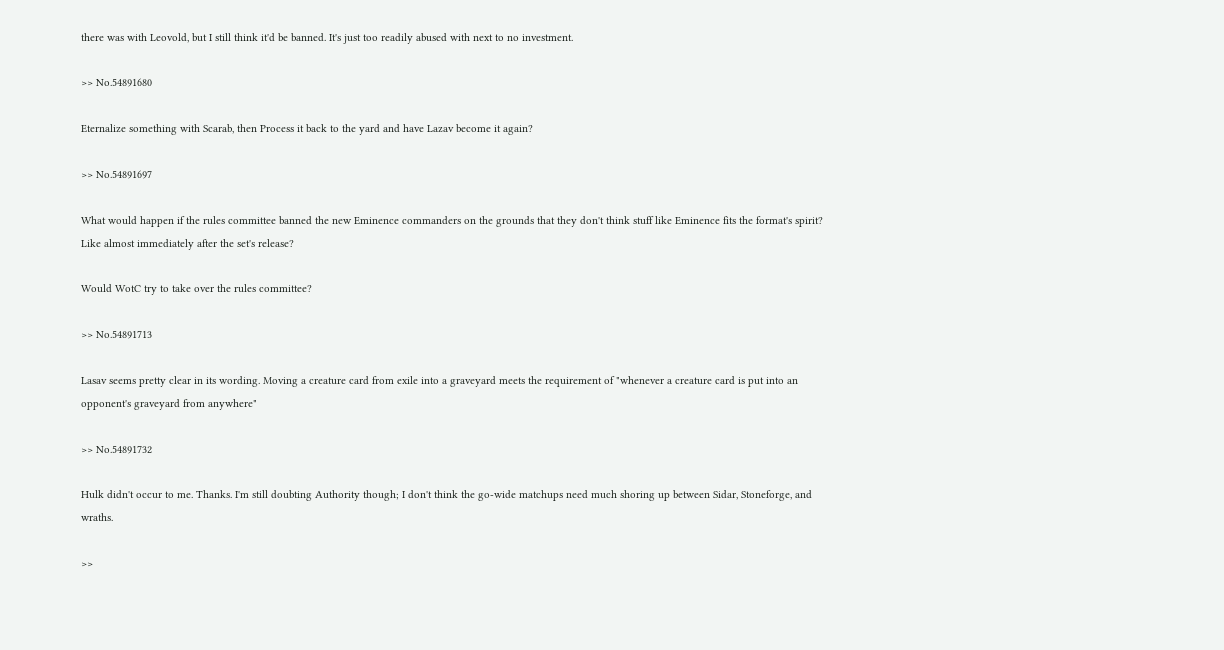there was with Leovold, but I still think it'd be banned. It's just too readily abused with next to no investment.

>> No.54891680

Eternalize something with Scarab, then Process it back to the yard and have Lazav become it again?

>> No.54891697

What would happen if the rules committee banned the new Eminence commanders on the grounds that they don't think stuff like Eminence fits the format's spirit? Like almost immediately after the set's release?

Would WotC try to take over the rules committee?

>> No.54891713

Lasav seems pretty clear in its wording. Moving a creature card from exile into a graveyard meets the requirement of "whenever a creature card is put into an opponent's graveyard from anywhere"

>> No.54891732

Hulk didn't occur to me. Thanks. I'm still doubting Authority though; I don't think the go-wide matchups need much shoring up between Sidar, Stoneforge, and wraths.

>>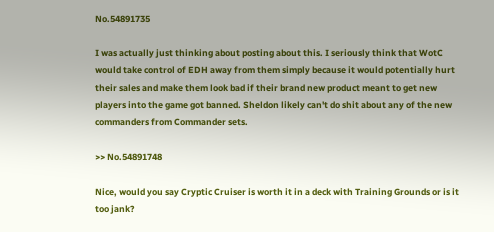No.54891735

I was actually just thinking about posting about this. I seriously think that WotC would take control of EDH away from them simply because it would potentially hurt their sales and make them look bad if their brand new product meant to get new players into the game got banned. Sheldon likely can't do shit about any of the new commanders from Commander sets.

>> No.54891748

Nice, would you say Cryptic Cruiser is worth it in a deck with Training Grounds or is it too jank?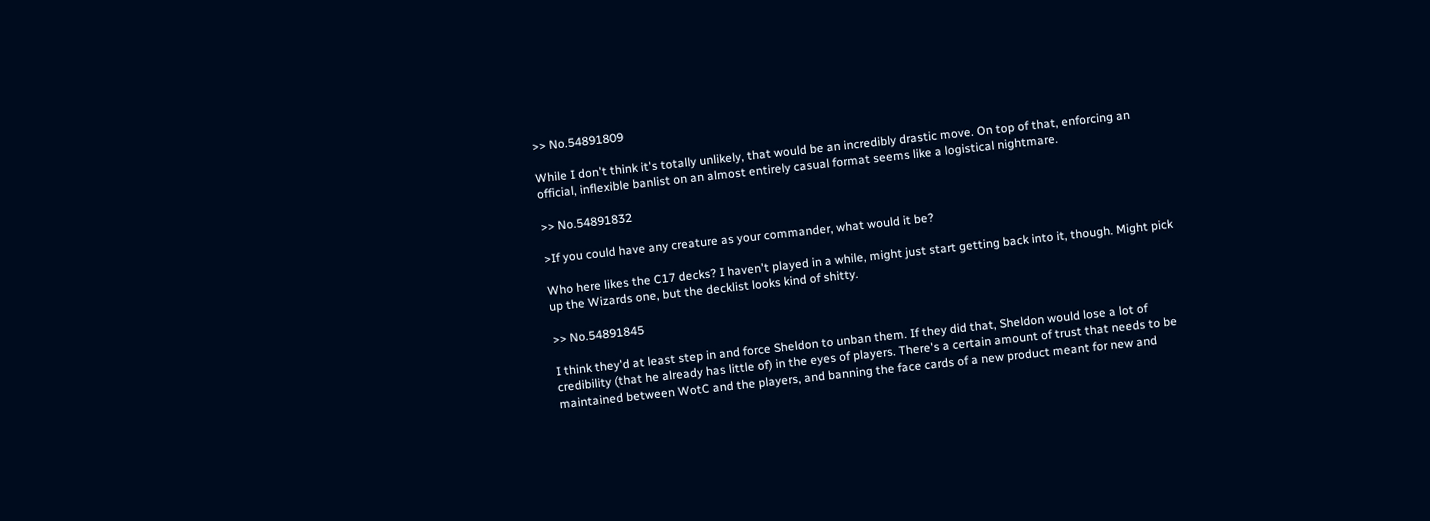>> No.54891809

While I don't think it's totally unlikely, that would be an incredibly drastic move. On top of that, enforcing an official, inflexible banlist on an almost entirely casual format seems like a logistical nightmare.

>> No.54891832

>If you could have any creature as your commander, what would it be?

Who here likes the C17 decks? I haven't played in a while, might just start getting back into it, though. Might pick up the Wizards one, but the decklist looks kind of shitty.

>> No.54891845

I think they'd at least step in and force Sheldon to unban them. If they did that, Sheldon would lose a lot of credibility (that he already has little of) in the eyes of players. There's a certain amount of trust that needs to be maintained between WotC and the players, and banning the face cards of a new product meant for new and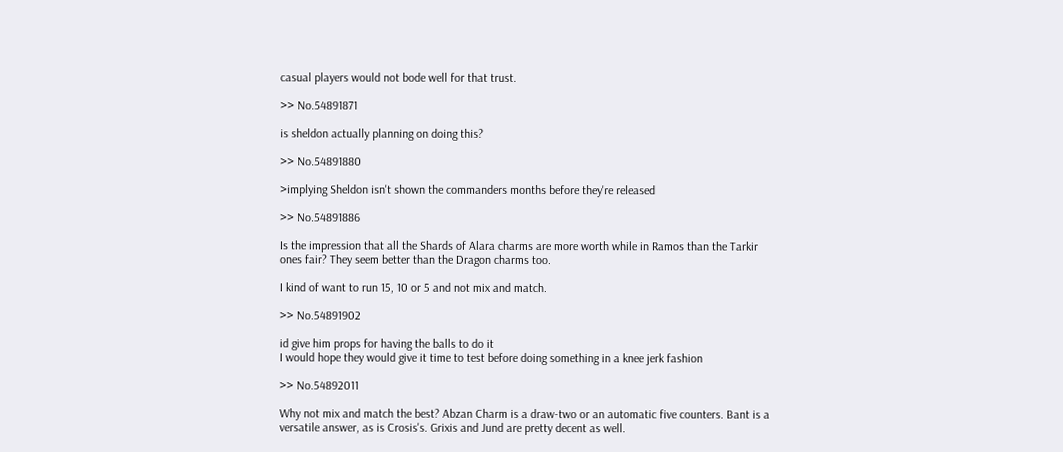casual players would not bode well for that trust.

>> No.54891871

is sheldon actually planning on doing this?

>> No.54891880

>implying Sheldon isn't shown the commanders months before they're released

>> No.54891886

Is the impression that all the Shards of Alara charms are more worth while in Ramos than the Tarkir ones fair? They seem better than the Dragon charms too.

I kind of want to run 15, 10 or 5 and not mix and match.

>> No.54891902

id give him props for having the balls to do it
I would hope they would give it time to test before doing something in a knee jerk fashion

>> No.54892011

Why not mix and match the best? Abzan Charm is a draw-two or an automatic five counters. Bant is a versatile answer, as is Crosis's. Grixis and Jund are pretty decent as well.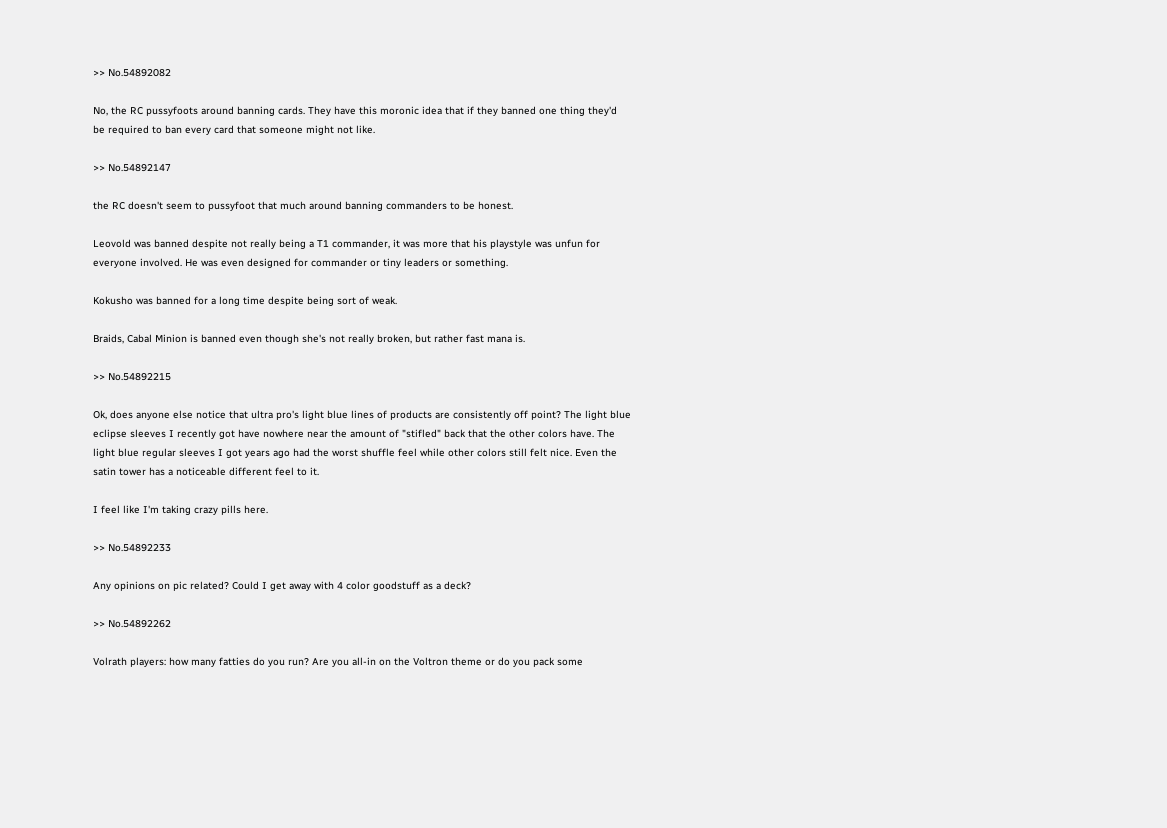>> No.54892082

No, the RC pussyfoots around banning cards. They have this moronic idea that if they banned one thing they'd be required to ban every card that someone might not like.

>> No.54892147

the RC doesn't seem to pussyfoot that much around banning commanders to be honest.

Leovold was banned despite not really being a T1 commander, it was more that his playstyle was unfun for everyone involved. He was even designed for commander or tiny leaders or something.

Kokusho was banned for a long time despite being sort of weak.

Braids, Cabal Minion is banned even though she's not really broken, but rather fast mana is.

>> No.54892215

Ok, does anyone else notice that ultra pro's light blue lines of products are consistently off point? The light blue eclipse sleeves I recently got have nowhere near the amount of "stifled" back that the other colors have. The light blue regular sleeves I got years ago had the worst shuffle feel while other colors still felt nice. Even the satin tower has a noticeable different feel to it.

I feel like I'm taking crazy pills here.

>> No.54892233

Any opinions on pic related? Could I get away with 4 color goodstuff as a deck?

>> No.54892262

Volrath players: how many fatties do you run? Are you all-in on the Voltron theme or do you pack some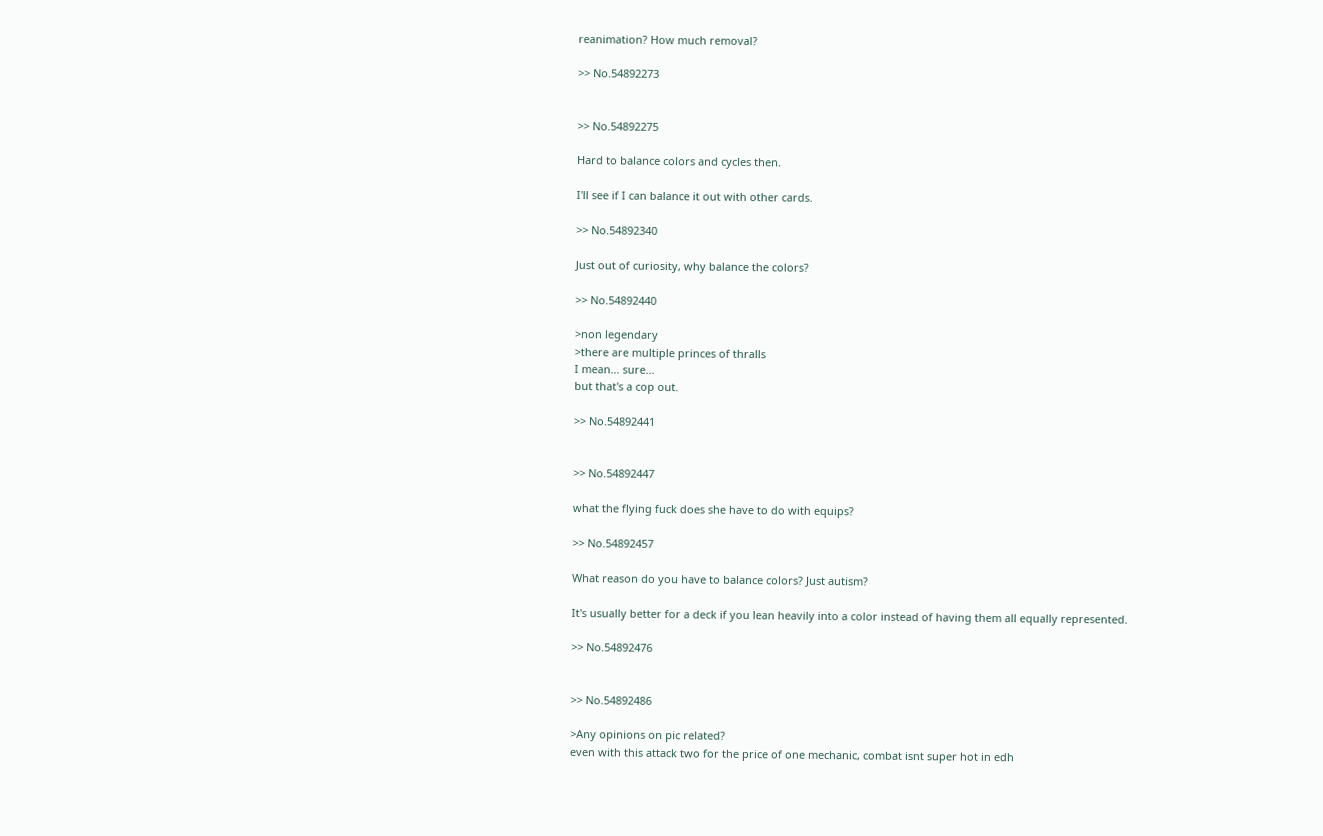reanimation? How much removal?

>> No.54892273


>> No.54892275

Hard to balance colors and cycles then.

I'll see if I can balance it out with other cards.

>> No.54892340

Just out of curiosity, why balance the colors?

>> No.54892440

>non legendary
>there are multiple princes of thralls
I mean... sure...
but that's a cop out.

>> No.54892441


>> No.54892447

what the flying fuck does she have to do with equips?

>> No.54892457

What reason do you have to balance colors? Just autism?

It's usually better for a deck if you lean heavily into a color instead of having them all equally represented.

>> No.54892476


>> No.54892486

>Any opinions on pic related?
even with this attack two for the price of one mechanic, combat isnt super hot in edh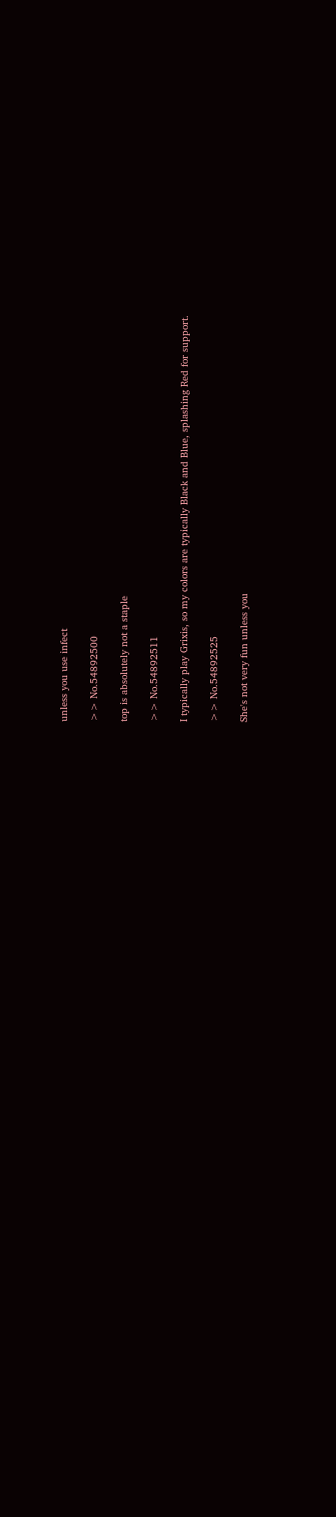unless you use infect

>> No.54892500

top is absolutely not a staple

>> No.54892511

I typically play Grixis, so my colors are typically Black and Blue, splashing Red for support.

>> No.54892525

She's not very fun unless you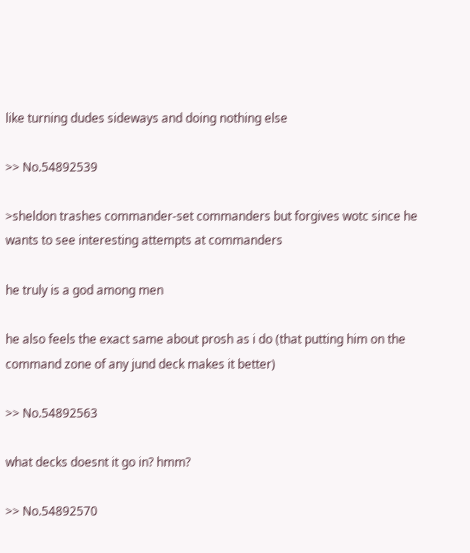like turning dudes sideways and doing nothing else

>> No.54892539

>sheldon trashes commander-set commanders but forgives wotc since he wants to see interesting attempts at commanders

he truly is a god among men

he also feels the exact same about prosh as i do (that putting him on the command zone of any jund deck makes it better)

>> No.54892563

what decks doesnt it go in? hmm?

>> No.54892570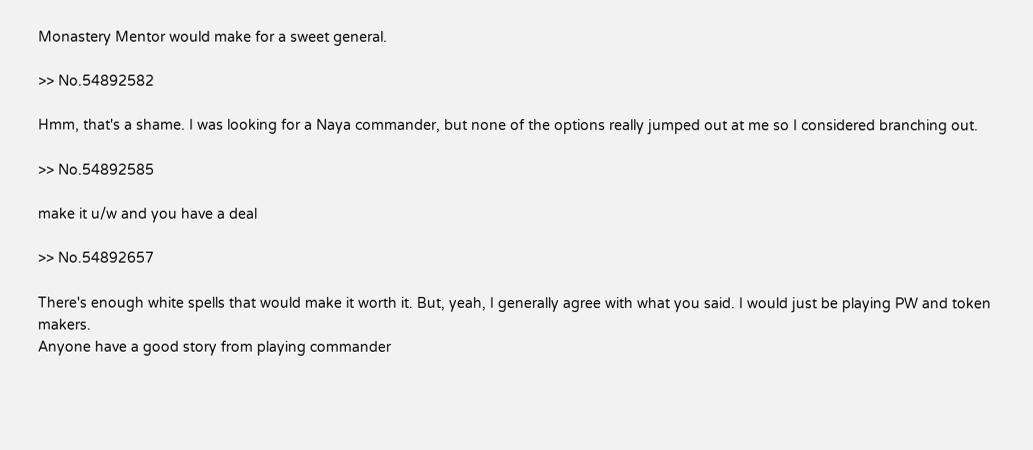Monastery Mentor would make for a sweet general.

>> No.54892582

Hmm, that's a shame. I was looking for a Naya commander, but none of the options really jumped out at me so I considered branching out.

>> No.54892585

make it u/w and you have a deal

>> No.54892657

There's enough white spells that would make it worth it. But, yeah, I generally agree with what you said. I would just be playing PW and token makers.
Anyone have a good story from playing commander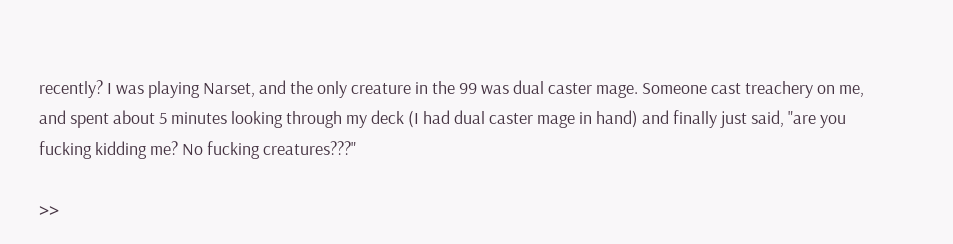recently? I was playing Narset, and the only creature in the 99 was dual caster mage. Someone cast treachery on me, and spent about 5 minutes looking through my deck (I had dual caster mage in hand) and finally just said, "are you fucking kidding me? No fucking creatures???"

>>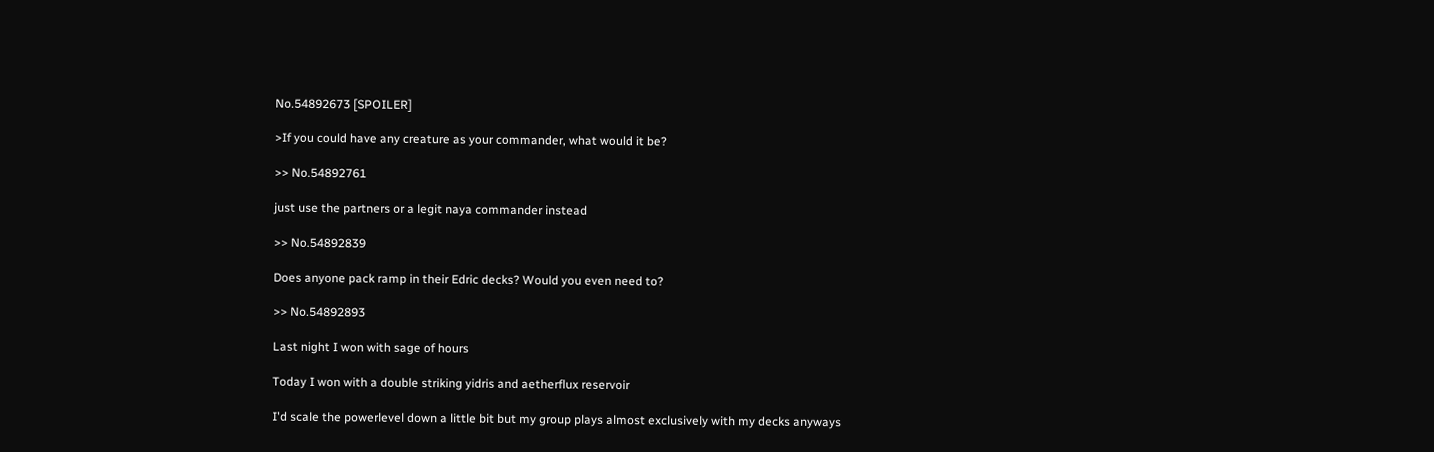No.54892673 [SPOILER]

>If you could have any creature as your commander, what would it be?

>> No.54892761

just use the partners or a legit naya commander instead

>> No.54892839

Does anyone pack ramp in their Edric decks? Would you even need to?

>> No.54892893

Last night I won with sage of hours

Today I won with a double striking yidris and aetherflux reservoir

I'd scale the powerlevel down a little bit but my group plays almost exclusively with my decks anyways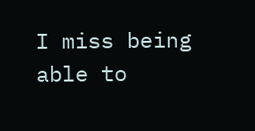I miss being able to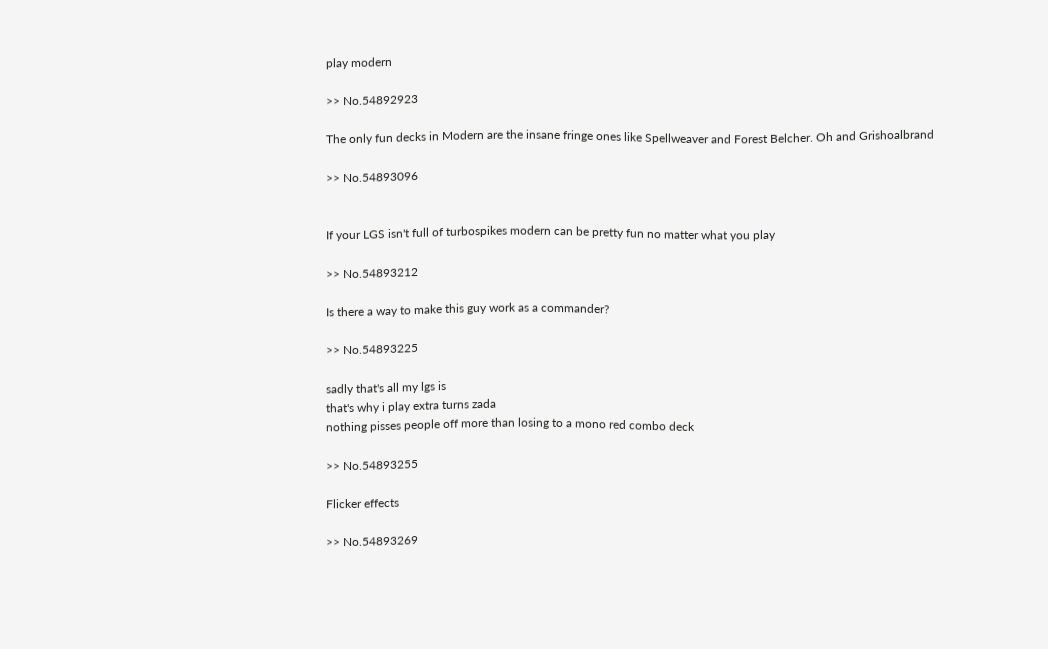play modern

>> No.54892923

The only fun decks in Modern are the insane fringe ones like Spellweaver and Forest Belcher. Oh and Grishoalbrand

>> No.54893096


If your LGS isn't full of turbospikes modern can be pretty fun no matter what you play

>> No.54893212

Is there a way to make this guy work as a commander?

>> No.54893225

sadly that's all my lgs is
that's why i play extra turns zada
nothing pisses people off more than losing to a mono red combo deck

>> No.54893255

Flicker effects

>> No.54893269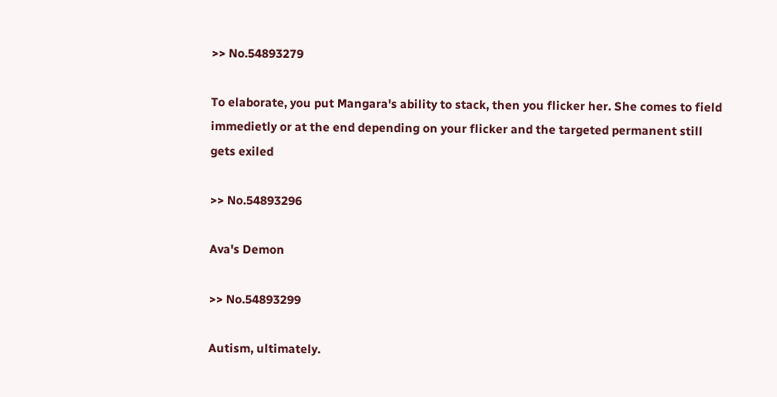>> No.54893279

To elaborate, you put Mangara's ability to stack, then you flicker her. She comes to field immedietly or at the end depending on your flicker and the targeted permanent still gets exiled

>> No.54893296

Ava's Demon

>> No.54893299

Autism, ultimately.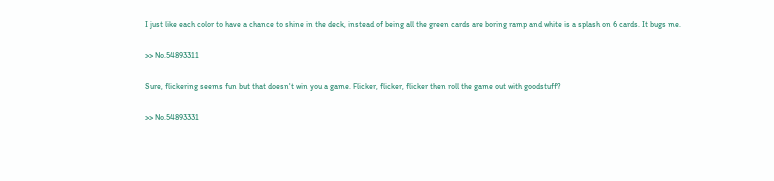I just like each color to have a chance to shine in the deck, instead of being all the green cards are boring ramp and white is a splash on 6 cards. It bugs me.

>> No.54893311

Sure, flickering seems fun but that doesn't win you a game. Flicker, flicker, flicker then roll the game out with goodstuff?

>> No.54893331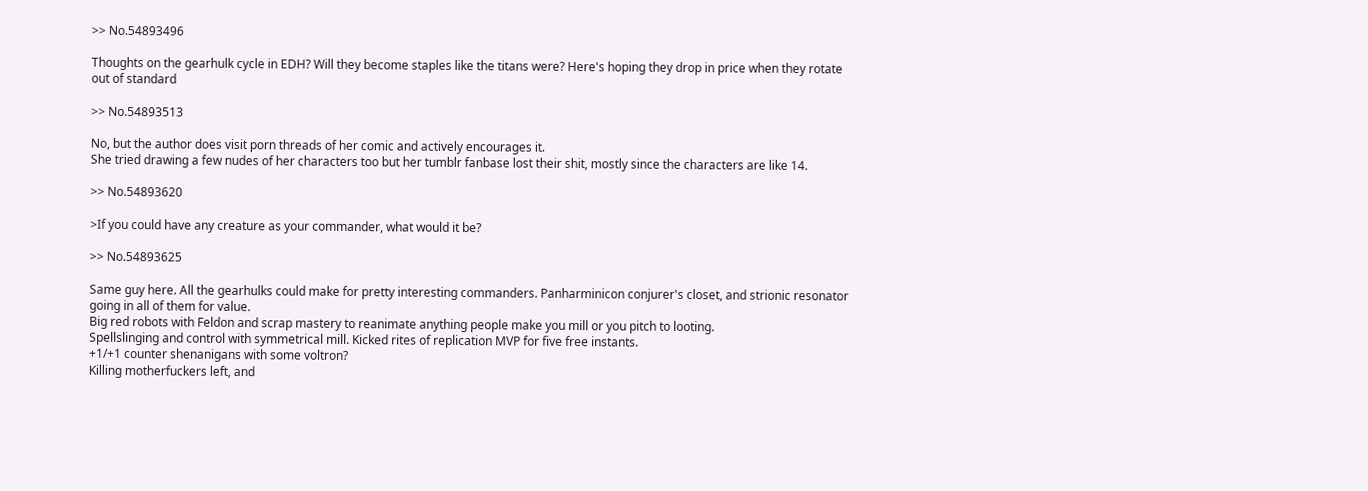>> No.54893496

Thoughts on the gearhulk cycle in EDH? Will they become staples like the titans were? Here's hoping they drop in price when they rotate out of standard

>> No.54893513

No, but the author does visit porn threads of her comic and actively encourages it.
She tried drawing a few nudes of her characters too but her tumblr fanbase lost their shit, mostly since the characters are like 14.

>> No.54893620

>If you could have any creature as your commander, what would it be?

>> No.54893625

Same guy here. All the gearhulks could make for pretty interesting commanders. Panharminicon conjurer's closet, and strionic resonator going in all of them for value.
Big red robots with Feldon and scrap mastery to reanimate anything people make you mill or you pitch to looting.
Spellslinging and control with symmetrical mill. Kicked rites of replication MVP for five free instants.
+1/+1 counter shenanigans with some voltron?
Killing motherfuckers left, and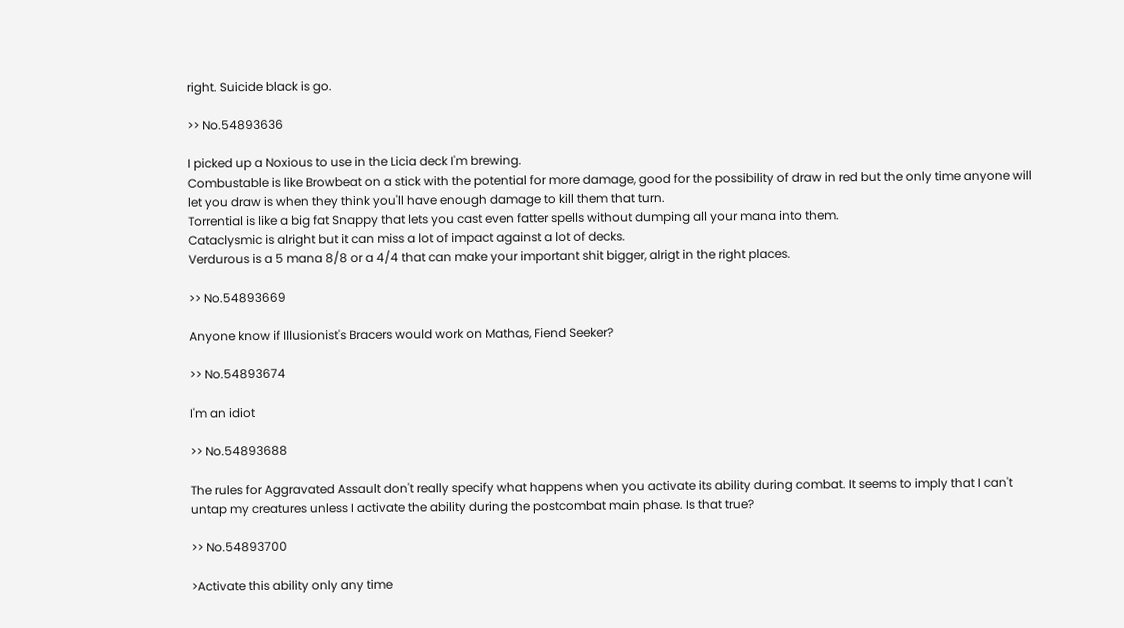right. Suicide black is go.

>> No.54893636

I picked up a Noxious to use in the Licia deck I'm brewing.
Combustable is like Browbeat on a stick with the potential for more damage, good for the possibility of draw in red but the only time anyone will let you draw is when they think you'll have enough damage to kill them that turn.
Torrential is like a big fat Snappy that lets you cast even fatter spells without dumping all your mana into them.
Cataclysmic is alright but it can miss a lot of impact against a lot of decks.
Verdurous is a 5 mana 8/8 or a 4/4 that can make your important shit bigger, alrigt in the right places.

>> No.54893669

Anyone know if Illusionist's Bracers would work on Mathas, Fiend Seeker?

>> No.54893674

I'm an idiot

>> No.54893688

The rules for Aggravated Assault don't really specify what happens when you activate its ability during combat. It seems to imply that I can't untap my creatures unless I activate the ability during the postcombat main phase. Is that true?

>> No.54893700

>Activate this ability only any time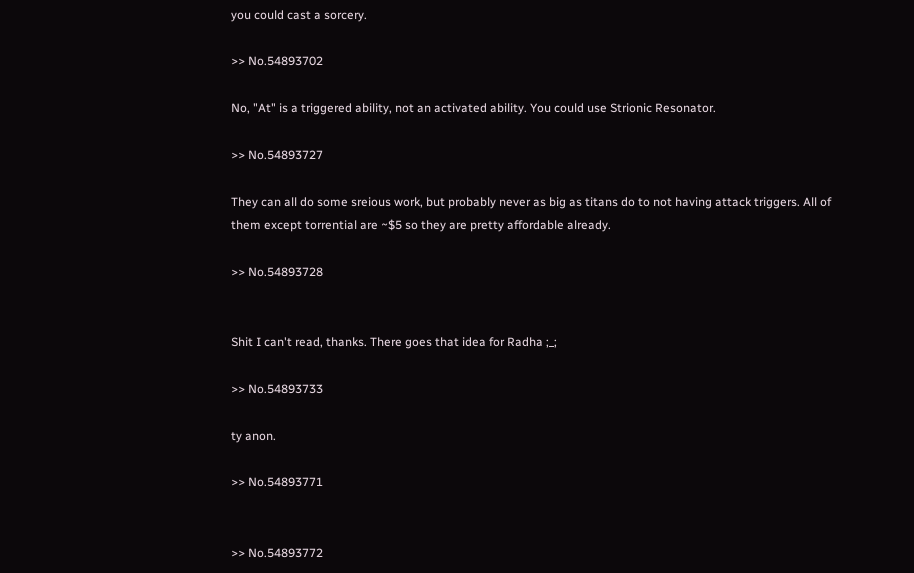you could cast a sorcery.

>> No.54893702

No, "At" is a triggered ability, not an activated ability. You could use Strionic Resonator.

>> No.54893727

They can all do some sreious work, but probably never as big as titans do to not having attack triggers. All of them except torrential are ~$5 so they are pretty affordable already.

>> No.54893728


Shit I can't read, thanks. There goes that idea for Radha ;_;

>> No.54893733

ty anon.

>> No.54893771


>> No.54893772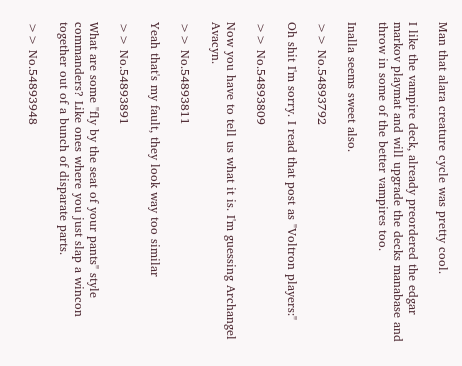Man that alara creature cycle was pretty cool.

I like the vampire deck, already preordered the edgar markov playmat and will upgrade the decks manabase and throw in some of the better vampires too.

Inalla seems sweet also.

>> No.54893792

Oh shit I'm sorry. I read that post as "Voltron players:"

>> No.54893809

Now you have to tell us what it is. I'm guessing Archangel Avacyn.

>> No.54893811

Yeah that's my fault, they look way too similar

>> No.54893891

What are some "fly by the seat of your pants" style commanders? Like ones where you just slap a wincon together out of a bunch of disparate parts.

>> No.54893948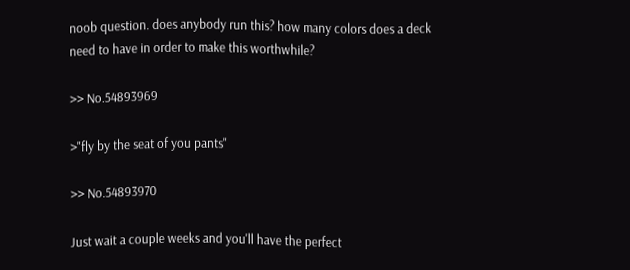noob question. does anybody run this? how many colors does a deck need to have in order to make this worthwhile?

>> No.54893969

>"fly by the seat of you pants"

>> No.54893970

Just wait a couple weeks and you'll have the perfect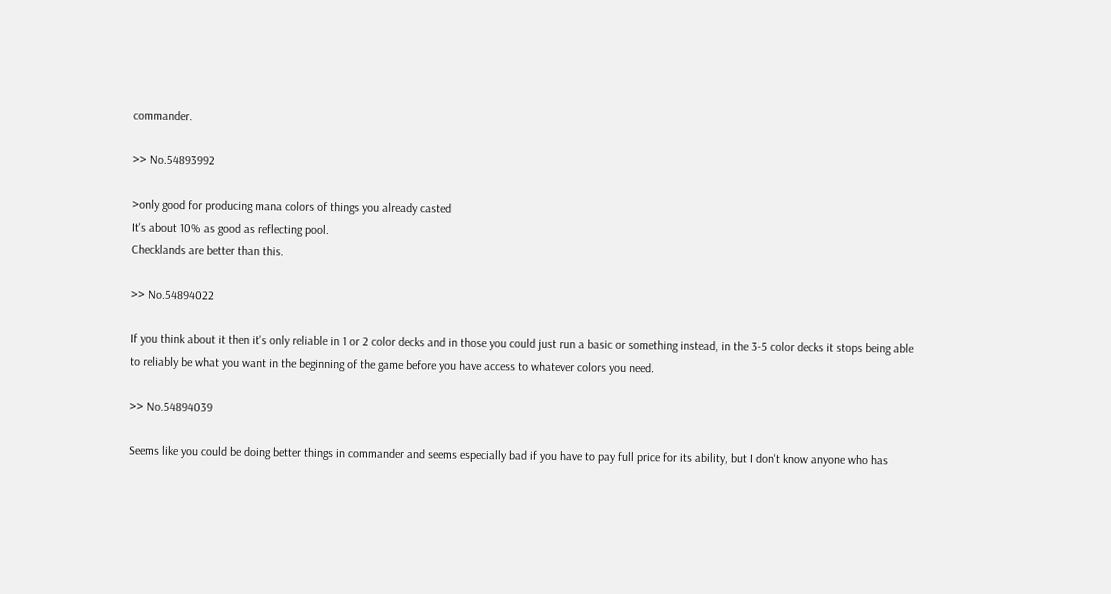commander.

>> No.54893992

>only good for producing mana colors of things you already casted
It's about 10% as good as reflecting pool.
Checklands are better than this.

>> No.54894022

If you think about it then it's only reliable in 1 or 2 color decks and in those you could just run a basic or something instead, in the 3-5 color decks it stops being able to reliably be what you want in the beginning of the game before you have access to whatever colors you need.

>> No.54894039

Seems like you could be doing better things in commander and seems especially bad if you have to pay full price for its ability, but I don't know anyone who has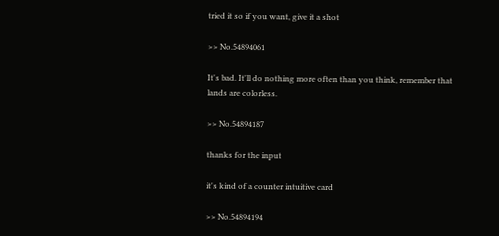tried it so if you want, give it a shot

>> No.54894061

It's bad. It'll do nothing more often than you think, remember that lands are colorless.

>> No.54894187

thanks for the input

it's kind of a counter intuitive card

>> No.54894194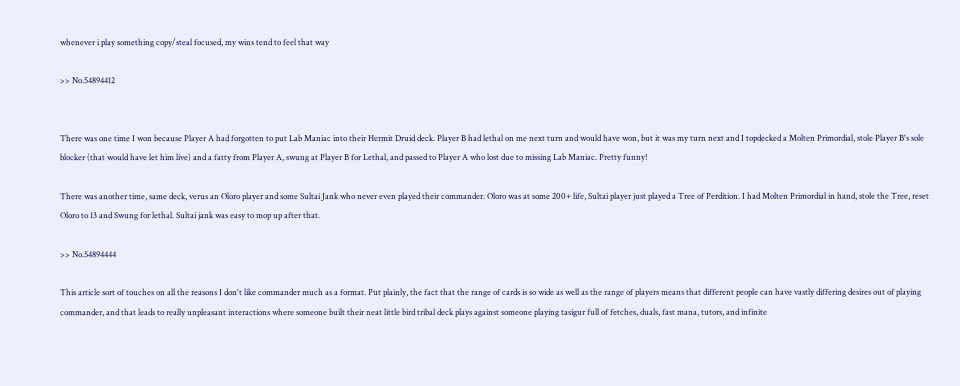whenever i play something copy/steal focused, my wins tend to feel that way

>> No.54894412


There was one time I won because Player A had forgotten to put Lab Maniac into their Hermit Druid deck. Player B had lethal on me next turn and would have won, but it was my turn next and I topdecked a Molten Primordial, stole Player B's sole blocker (that would have let him live) and a fatty from Player A, swung at Player B for Lethal, and passed to Player A who lost due to missing Lab Maniac. Pretty funny!

There was another time, same deck, verus an Oloro player and some Sultai Jank who never even played their commander. Oloro was at some 200+ life, Sultai player just played a Tree of Perdition. I had Molten Primordial in hand, stole the Tree, reset Oloro to 13 and Swung for lethal. Sultai jank was easy to mop up after that.

>> No.54894444

This article sort of touches on all the reasons I don't like commander much as a format. Put plainly, the fact that the range of cards is so wide as well as the range of players means that different people can have vastly differing desires out of playing commander, and that leads to really unpleasant interactions where someone built their neat little bird tribal deck plays against someone playing tasigur full of fetches, duals, fast mana, tutors, and infinite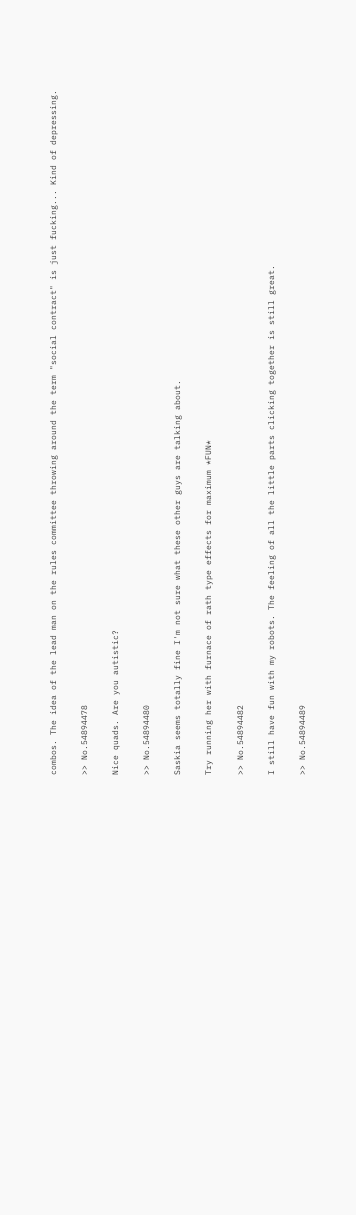combos. The idea of the lead man on the rules committee throwing around the term "social contract" is just fucking... Kind of depressing.

>> No.54894478

Nice quads. Are you autistic?

>> No.54894480

Saskia seems totally fine I'm not sure what these other guys are talking about.

Try running her with furnace of rath type effects for maximum *FUN*

>> No.54894482

I still have fun with my robots. The feeling of all the little parts clicking together is still great.

>> No.54894489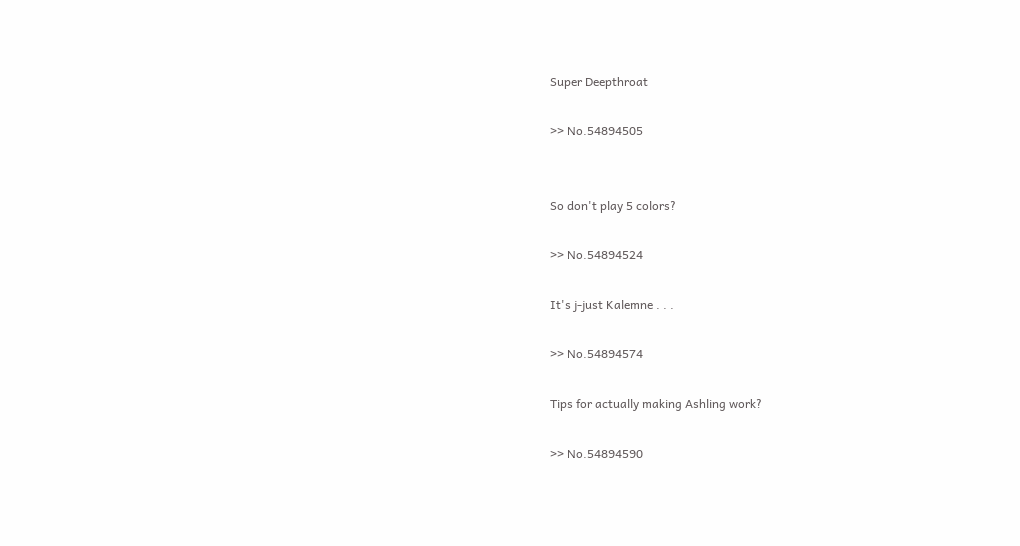Super Deepthroat

>> No.54894505


So don't play 5 colors?

>> No.54894524

It's j-just Kalemne . . .

>> No.54894574

Tips for actually making Ashling work?

>> No.54894590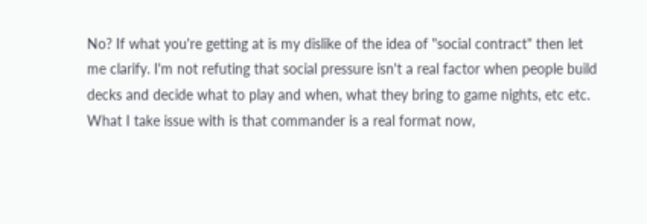No? If what you're getting at is my dislike of the idea of "social contract" then let me clarify. I'm not refuting that social pressure isn't a real factor when people build decks and decide what to play and when, what they bring to game nights, etc etc. What I take issue with is that commander is a real format now,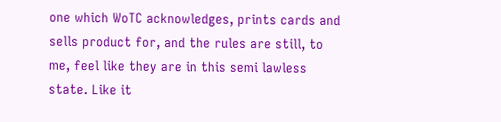one which WoTC acknowledges, prints cards and sells product for, and the rules are still, to me, feel like they are in this semi lawless state. Like it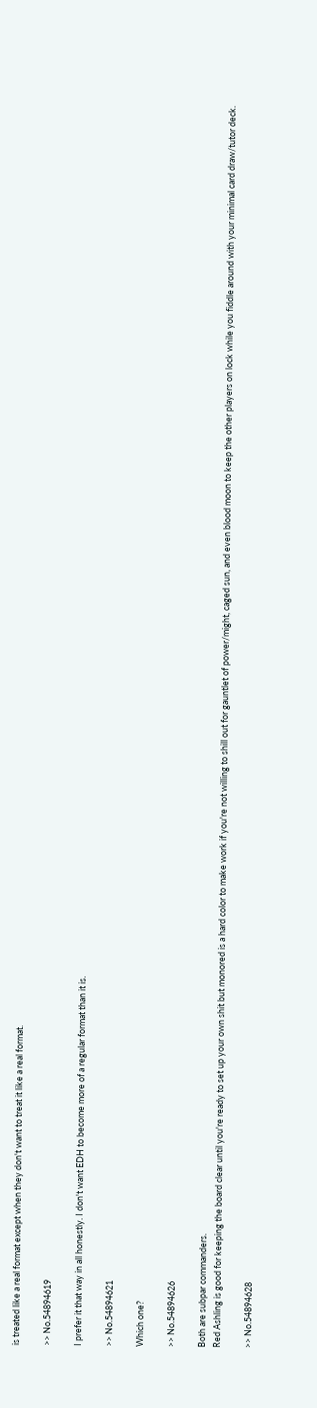is treated like a real format except when they don't want to treat it like a real format.

>> No.54894619

I prefer it that way in all honestly. I don't want EDH to become more of a regular format than it is.

>> No.54894621

Which one?

>> No.54894626

Both are subpar commanders.
Red Ashling is good for keeping the board clear until you're ready to set up your own shit but monored is a hard color to make work if you're not willing to shill out for gauntlet of power/might, caged sun, and even blood moon to keep the other players on lock while you fiddle around with your minimal card draw/tutor deck.

>> No.54894628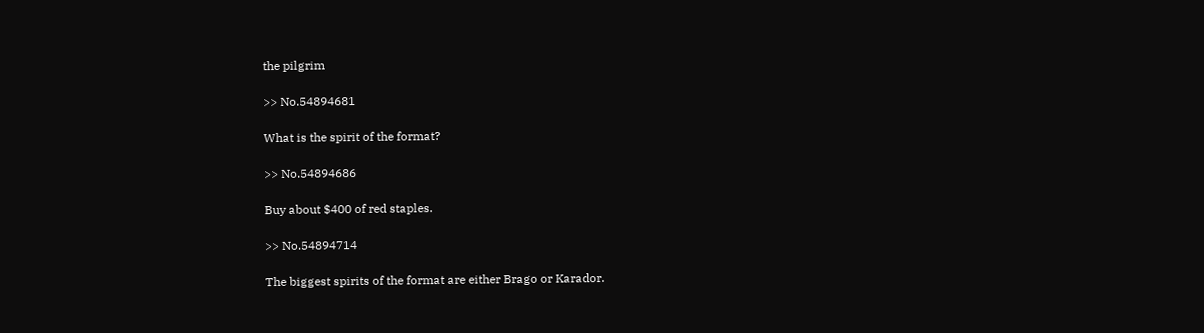the pilgrim

>> No.54894681

What is the spirit of the format?

>> No.54894686

Buy about $400 of red staples.

>> No.54894714

The biggest spirits of the format are either Brago or Karador.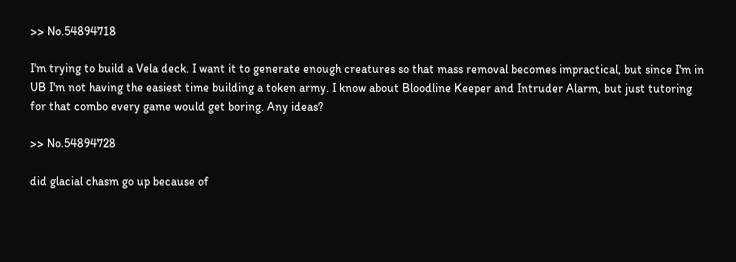>> No.54894718

I'm trying to build a Vela deck. I want it to generate enough creatures so that mass removal becomes impractical, but since I'm in UB I'm not having the easiest time building a token army. I know about Bloodline Keeper and Intruder Alarm, but just tutoring for that combo every game would get boring. Any ideas?

>> No.54894728

did glacial chasm go up because of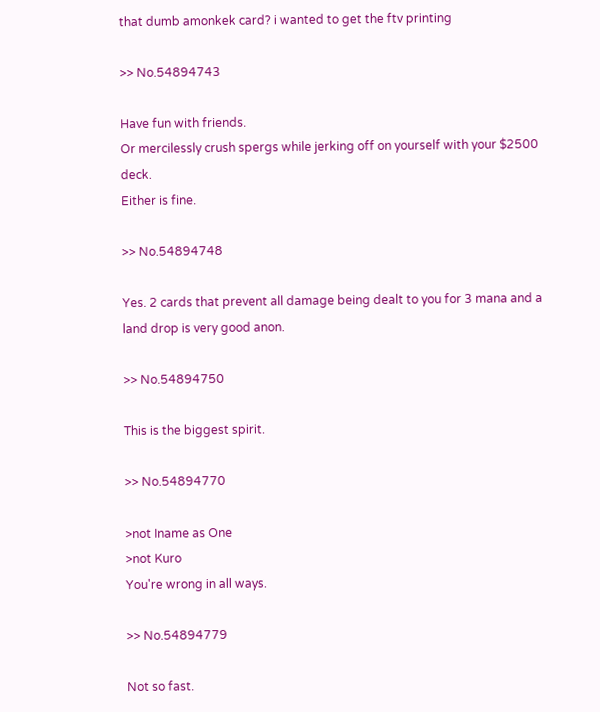that dumb amonkek card? i wanted to get the ftv printing

>> No.54894743

Have fun with friends.
Or mercilessly crush spergs while jerking off on yourself with your $2500 deck.
Either is fine.

>> No.54894748

Yes. 2 cards that prevent all damage being dealt to you for 3 mana and a land drop is very good anon.

>> No.54894750

This is the biggest spirit.

>> No.54894770

>not Iname as One
>not Kuro
You're wrong in all ways.

>> No.54894779

Not so fast.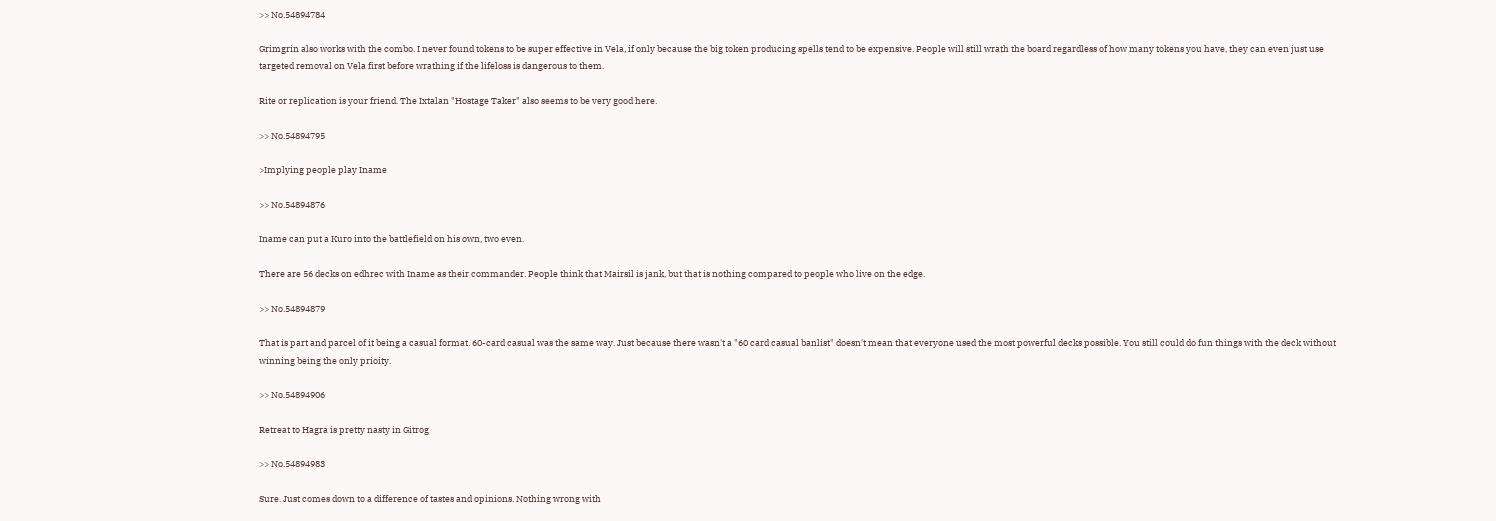>> No.54894784

Grimgrin also works with the combo. I never found tokens to be super effective in Vela, if only because the big token producing spells tend to be expensive. People will still wrath the board regardless of how many tokens you have, they can even just use targeted removal on Vela first before wrathing if the lifeloss is dangerous to them.

Rite or replication is your friend. The Ixtalan "Hostage Taker" also seems to be very good here.

>> No.54894795

>Implying people play Iname

>> No.54894876

Iname can put a Kuro into the battlefield on his own, two even.

There are 56 decks on edhrec with Iname as their commander. People think that Mairsil is jank, but that is nothing compared to people who live on the edge.

>> No.54894879

That is part and parcel of it being a casual format. 60-card casual was the same way. Just because there wasn't a "60 card casual banlist" doesn't mean that everyone used the most powerful decks possible. You still could do fun things with the deck without winning being the only prioity.

>> No.54894906

Retreat to Hagra is pretty nasty in Gitrog

>> No.54894983

Sure. Just comes down to a difference of tastes and opinions. Nothing wrong with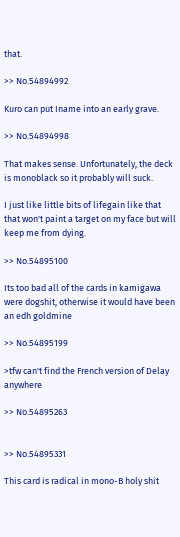that.

>> No.54894992

Kuro can put Iname into an early grave.

>> No.54894998

That makes sense. Unfortunately, the deck is monoblack so it probably will suck.

I just like little bits of lifegain like that that won't paint a target on my face but will keep me from dying.

>> No.54895100

Its too bad all of the cards in kamigawa were dogshit, otherwise it would have been an edh goldmine

>> No.54895199

>tfw can't find the French version of Delay anywhere

>> No.54895263


>> No.54895331

This card is radical in mono-B holy shit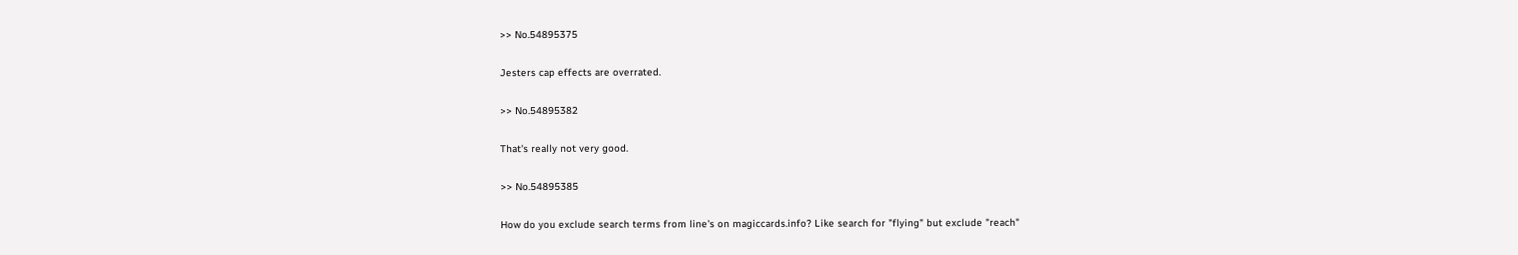>> No.54895375

Jesters cap effects are overrated.

>> No.54895382

That's really not very good.

>> No.54895385

How do you exclude search terms from line's on magiccards.info? Like search for "flying" but exclude "reach"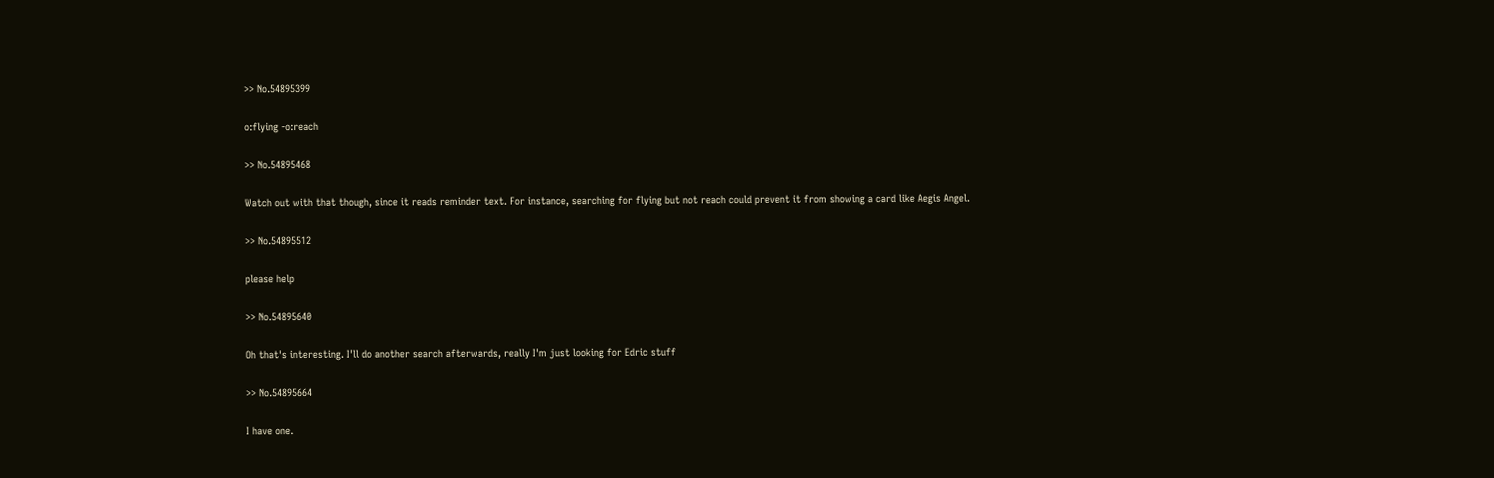>> No.54895399

o:flying -o:reach

>> No.54895468

Watch out with that though, since it reads reminder text. For instance, searching for flying but not reach could prevent it from showing a card like Aegis Angel.

>> No.54895512

please help

>> No.54895640

Oh that's interesting. I'll do another search afterwards, really I'm just looking for Edric stuff

>> No.54895664

I have one.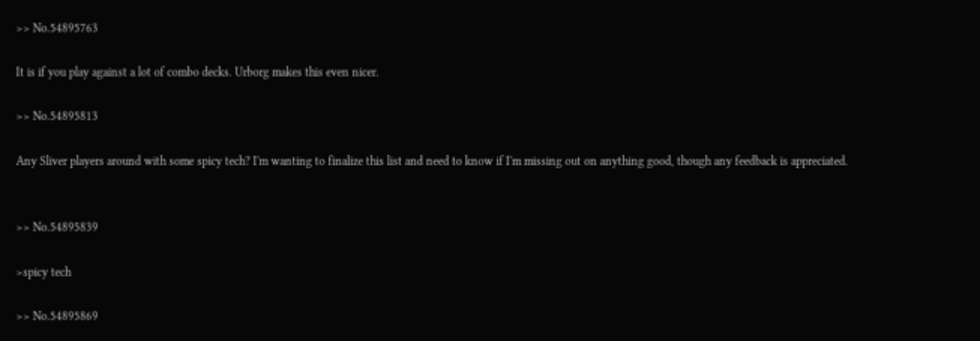>> No.54895763

It is if you play against a lot of combo decks. Urborg makes this even nicer.

>> No.54895813

Any Sliver players around with some spicy tech? I'm wanting to finalize this list and need to know if I'm missing out on anything good, though any feedback is appreciated.


>> No.54895839

>spicy tech

>> No.54895869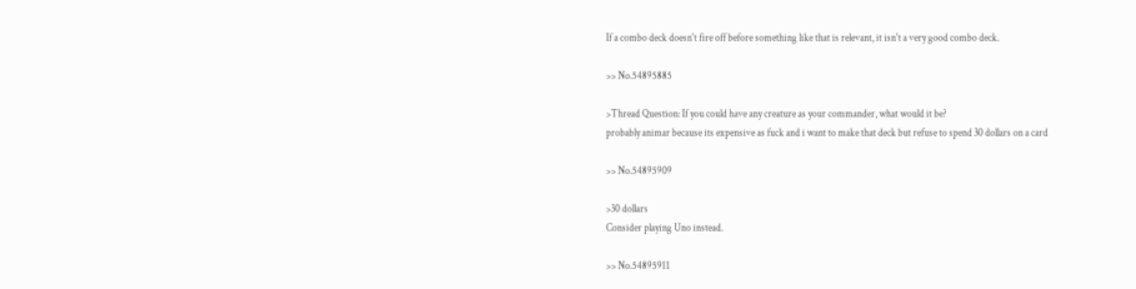If a combo deck doesn't fire off before something like that is relevant, it isn't a very good combo deck.

>> No.54895885

>Thread Question: If you could have any creature as your commander, what would it be?
probably animar because its expensive as fuck and i want to make that deck but refuse to spend 30 dollars on a card

>> No.54895909

>30 dollars
Consider playing Uno instead.

>> No.54895911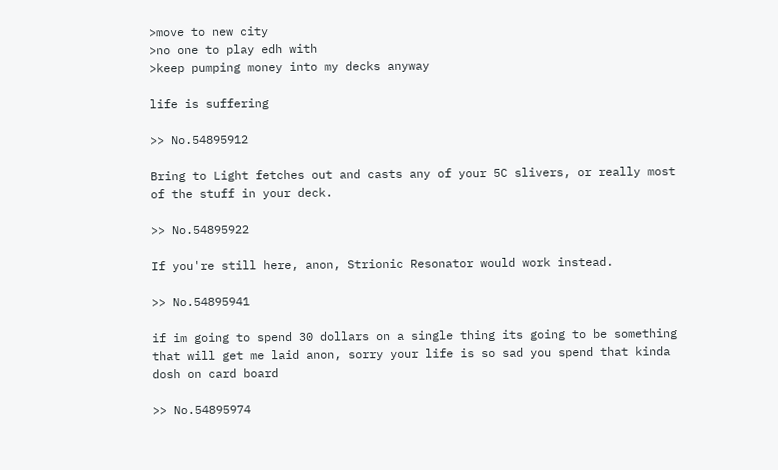>move to new city
>no one to play edh with
>keep pumping money into my decks anyway

life is suffering

>> No.54895912

Bring to Light fetches out and casts any of your 5C slivers, or really most of the stuff in your deck.

>> No.54895922

If you're still here, anon, Strionic Resonator would work instead.

>> No.54895941

if im going to spend 30 dollars on a single thing its going to be something that will get me laid anon, sorry your life is so sad you spend that kinda dosh on card board

>> No.54895974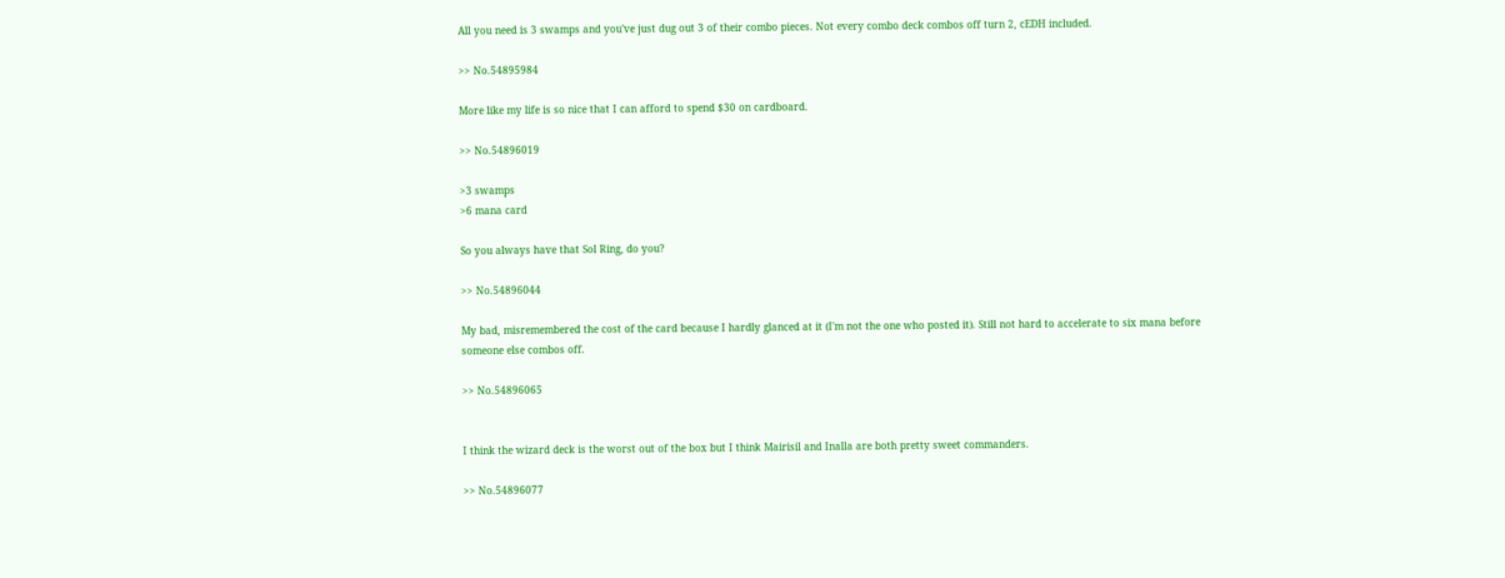All you need is 3 swamps and you've just dug out 3 of their combo pieces. Not every combo deck combos off turn 2, cEDH included.

>> No.54895984

More like my life is so nice that I can afford to spend $30 on cardboard.

>> No.54896019

>3 swamps
>6 mana card

So you always have that Sol Ring, do you?

>> No.54896044

My bad, misremembered the cost of the card because I hardly glanced at it (I'm not the one who posted it). Still not hard to accelerate to six mana before someone else combos off.

>> No.54896065


I think the wizard deck is the worst out of the box but I think Mairisil and Inalla are both pretty sweet commanders.

>> No.54896077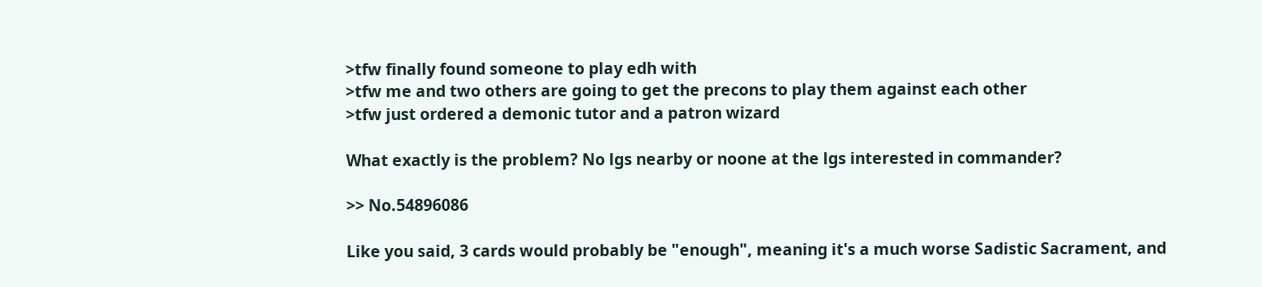>tfw finally found someone to play edh with
>tfw me and two others are going to get the precons to play them against each other
>tfw just ordered a demonic tutor and a patron wizard

What exactly is the problem? No lgs nearby or noone at the lgs interested in commander?

>> No.54896086

Like you said, 3 cards would probably be "enough", meaning it's a much worse Sadistic Sacrament, and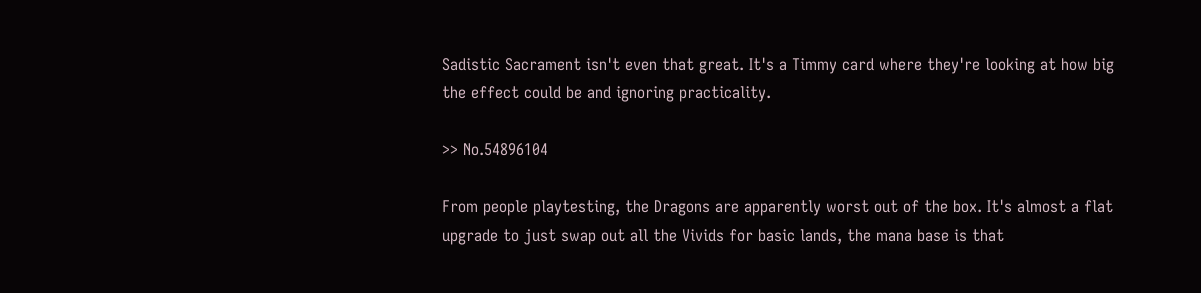Sadistic Sacrament isn't even that great. It's a Timmy card where they're looking at how big the effect could be and ignoring practicality.

>> No.54896104

From people playtesting, the Dragons are apparently worst out of the box. It's almost a flat upgrade to just swap out all the Vivids for basic lands, the mana base is that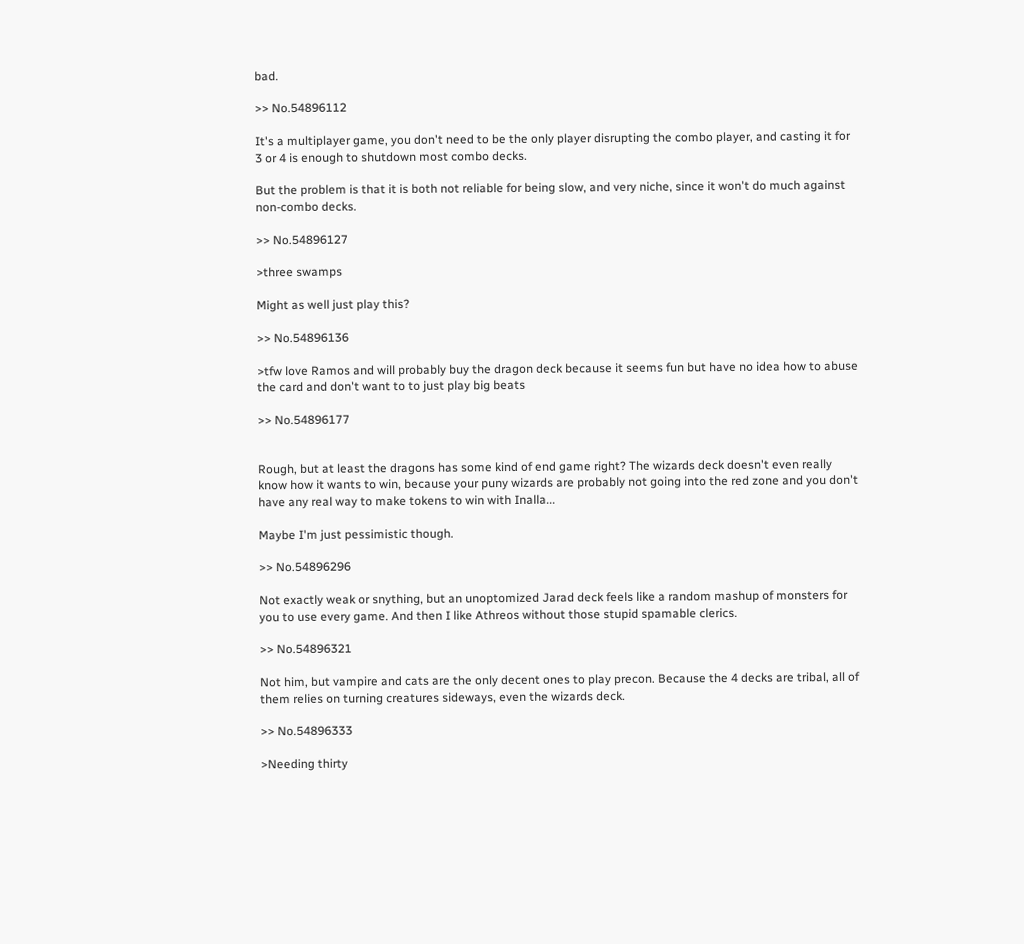bad.

>> No.54896112

It's a multiplayer game, you don't need to be the only player disrupting the combo player, and casting it for 3 or 4 is enough to shutdown most combo decks.

But the problem is that it is both not reliable for being slow, and very niche, since it won't do much against non-combo decks.

>> No.54896127

>three swamps

Might as well just play this?

>> No.54896136

>tfw love Ramos and will probably buy the dragon deck because it seems fun but have no idea how to abuse the card and don't want to to just play big beats

>> No.54896177


Rough, but at least the dragons has some kind of end game right? The wizards deck doesn't even really know how it wants to win, because your puny wizards are probably not going into the red zone and you don't have any real way to make tokens to win with Inalla...

Maybe I'm just pessimistic though.

>> No.54896296

Not exactly weak or snything, but an unoptomized Jarad deck feels like a random mashup of monsters for you to use every game. And then I like Athreos without those stupid spamable clerics.

>> No.54896321

Not him, but vampire and cats are the only decent ones to play precon. Because the 4 decks are tribal, all of them relies on turning creatures sideways, even the wizards deck.

>> No.54896333

>Needing thirty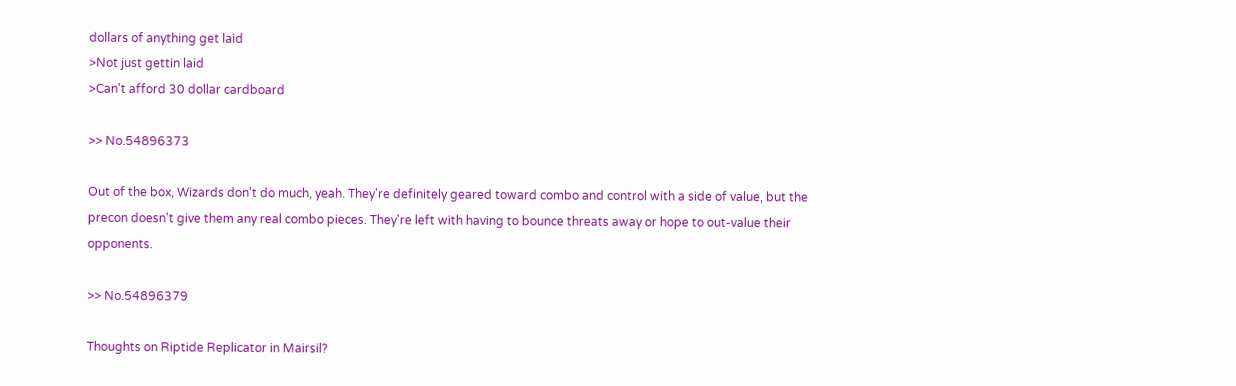dollars of anything get laid
>Not just gettin laid
>Can't afford 30 dollar cardboard

>> No.54896373

Out of the box, Wizards don't do much, yeah. They're definitely geared toward combo and control with a side of value, but the precon doesn't give them any real combo pieces. They're left with having to bounce threats away or hope to out-value their opponents.

>> No.54896379

Thoughts on Riptide Replicator in Mairsil?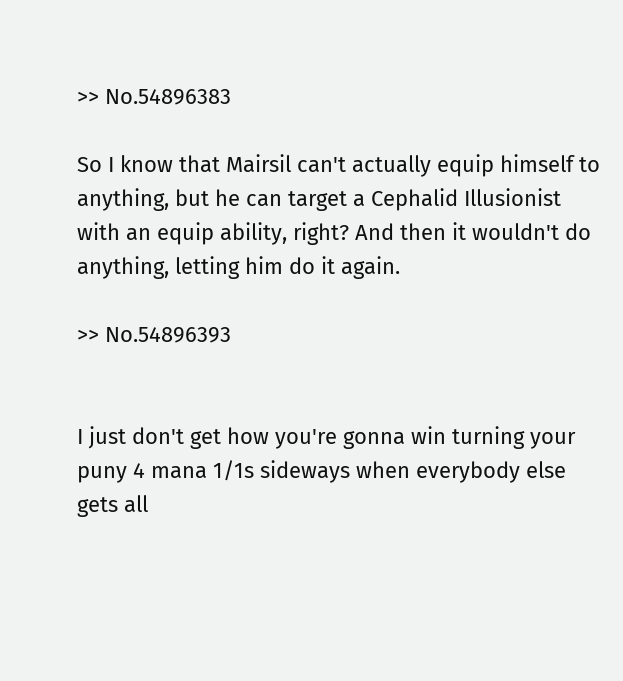>> No.54896383

So I know that Mairsil can't actually equip himself to anything, but he can target a Cephalid Illusionist with an equip ability, right? And then it wouldn't do anything, letting him do it again.

>> No.54896393


I just don't get how you're gonna win turning your puny 4 mana 1/1s sideways when everybody else gets all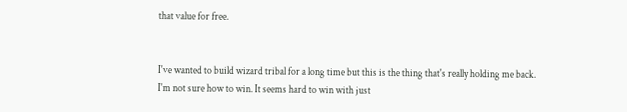that value for free.


I've wanted to build wizard tribal for a long time but this is the thing that's really holding me back. I'm not sure how to win. It seems hard to win with just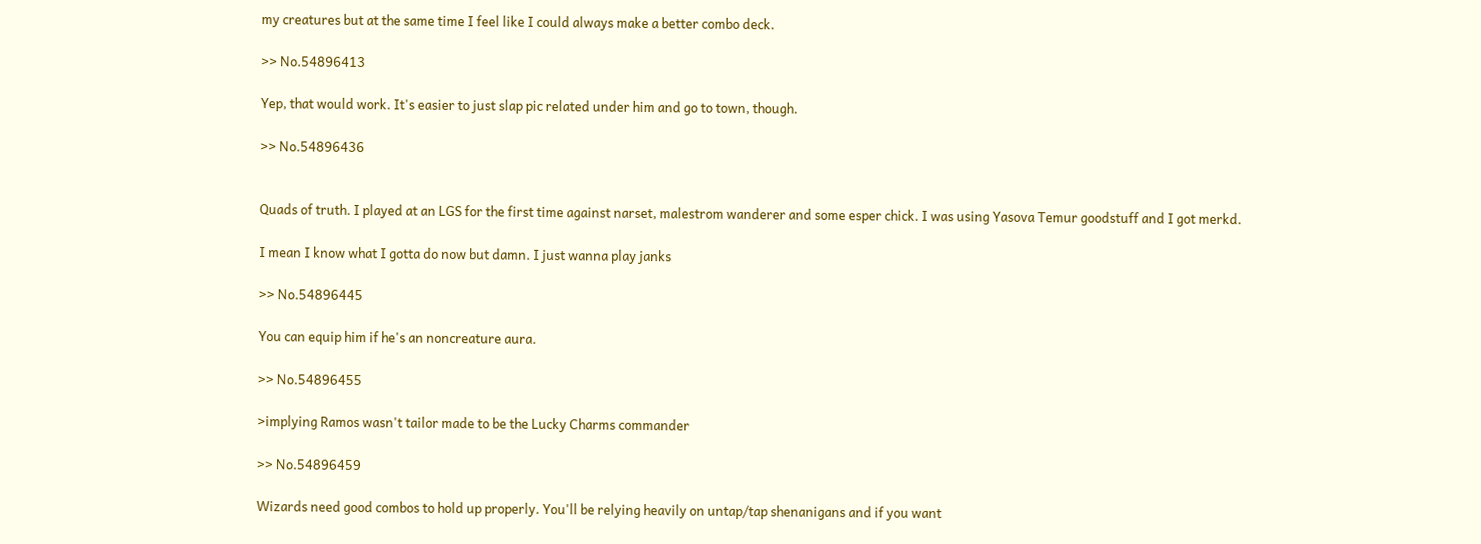my creatures but at the same time I feel like I could always make a better combo deck.

>> No.54896413

Yep, that would work. It's easier to just slap pic related under him and go to town, though.

>> No.54896436


Quads of truth. I played at an LGS for the first time against narset, malestrom wanderer and some esper chick. I was using Yasova Temur goodstuff and I got merkd.

I mean I know what I gotta do now but damn. I just wanna play janks

>> No.54896445

You can equip him if he's an noncreature aura.

>> No.54896455

>implying Ramos wasn't tailor made to be the Lucky Charms commander

>> No.54896459

Wizards need good combos to hold up properly. You'll be relying heavily on untap/tap shenanigans and if you want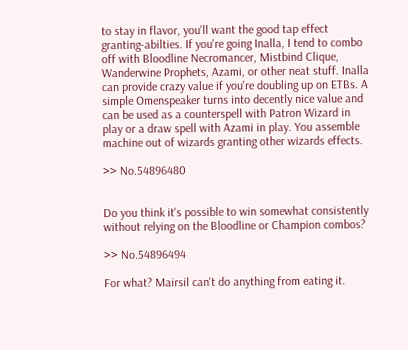to stay in flavor, you'll want the good tap effect granting-abilties. If you're going Inalla, I tend to combo off with Bloodline Necromancer, Mistbind Clique, Wanderwine Prophets, Azami, or other neat stuff. Inalla can provide crazy value if you're doubling up on ETBs. A simple Omenspeaker turns into decently nice value and can be used as a counterspell with Patron Wizard in play or a draw spell with Azami in play. You assemble machine out of wizards granting other wizards effects.

>> No.54896480


Do you think it's possible to win somewhat consistently without relying on the Bloodline or Champion combos?

>> No.54896494

For what? Mairsil can't do anything from eating it.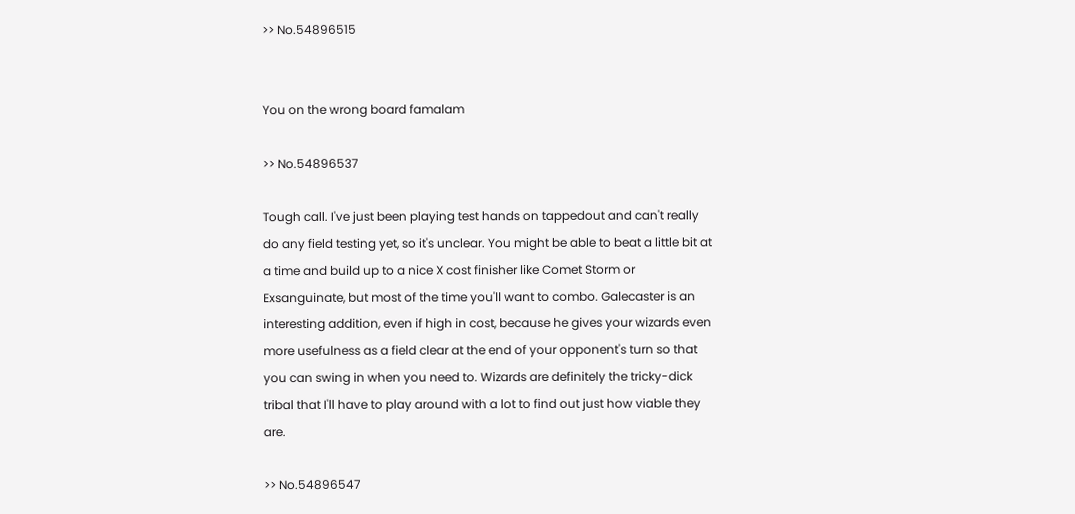>> No.54896515


You on the wrong board famalam

>> No.54896537

Tough call. I've just been playing test hands on tappedout and can't really do any field testing yet, so it's unclear. You might be able to beat a little bit at a time and build up to a nice X cost finisher like Comet Storm or Exsanguinate, but most of the time you'll want to combo. Galecaster is an interesting addition, even if high in cost, because he gives your wizards even more usefulness as a field clear at the end of your opponent's turn so that you can swing in when you need to. Wizards are definitely the tricky-dick tribal that I'll have to play around with a lot to find out just how viable they are.

>> No.54896547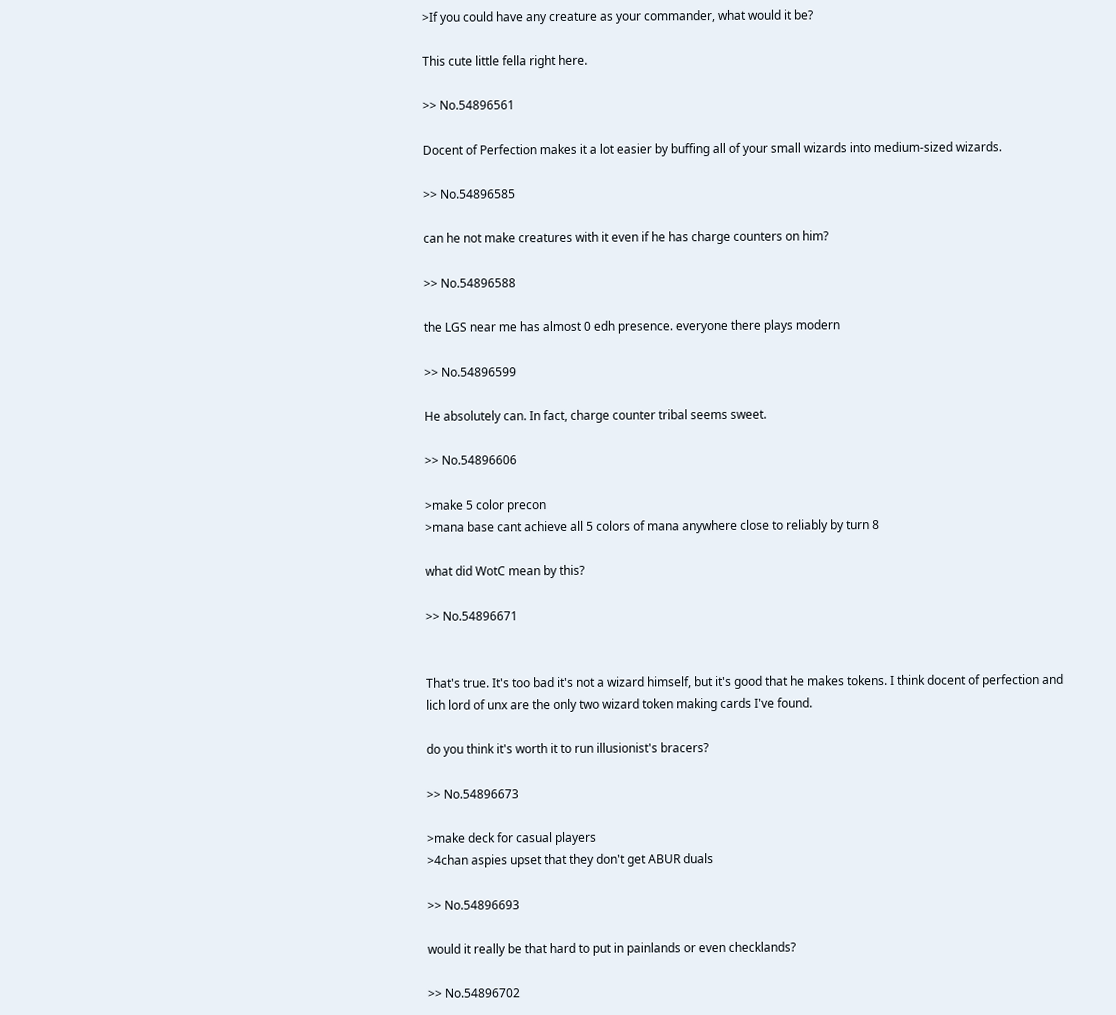>If you could have any creature as your commander, what would it be?

This cute little fella right here.

>> No.54896561

Docent of Perfection makes it a lot easier by buffing all of your small wizards into medium-sized wizards.

>> No.54896585

can he not make creatures with it even if he has charge counters on him?

>> No.54896588

the LGS near me has almost 0 edh presence. everyone there plays modern

>> No.54896599

He absolutely can. In fact, charge counter tribal seems sweet.

>> No.54896606

>make 5 color precon
>mana base cant achieve all 5 colors of mana anywhere close to reliably by turn 8

what did WotC mean by this?

>> No.54896671


That's true. It's too bad it's not a wizard himself, but it's good that he makes tokens. I think docent of perfection and lich lord of unx are the only two wizard token making cards I've found.

do you think it's worth it to run illusionist's bracers?

>> No.54896673

>make deck for casual players
>4chan aspies upset that they don't get ABUR duals

>> No.54896693

would it really be that hard to put in painlands or even checklands?

>> No.54896702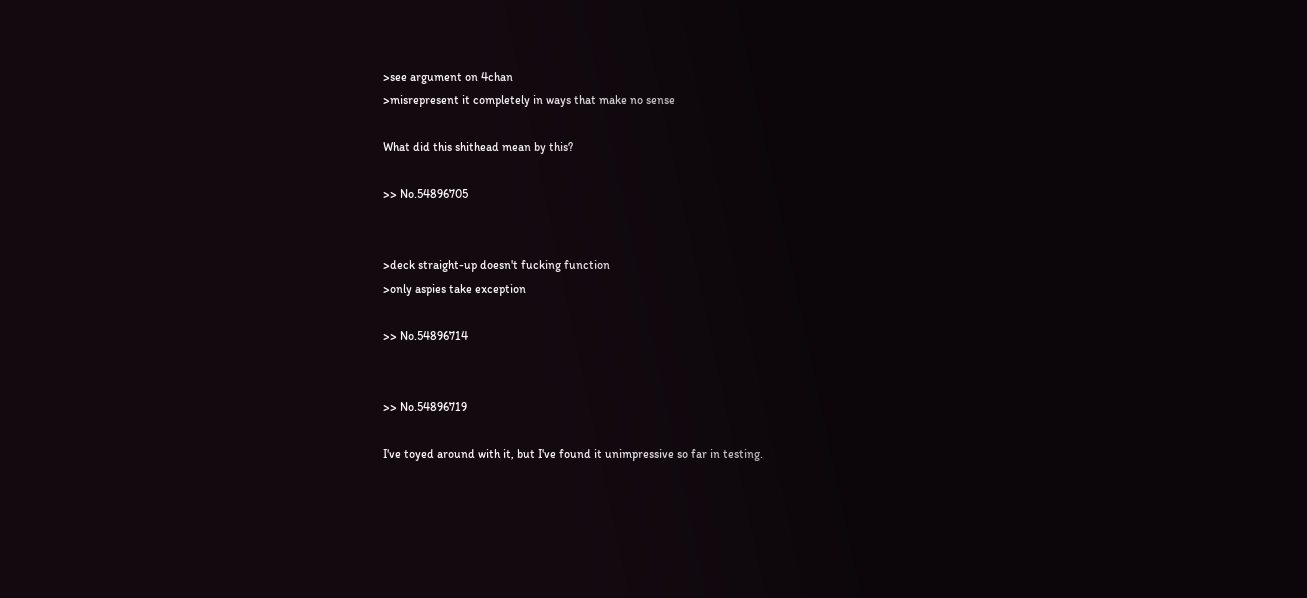>see argument on 4chan
>misrepresent it completely in ways that make no sense

What did this shithead mean by this?

>> No.54896705


>deck straight-up doesn't fucking function
>only aspies take exception

>> No.54896714


>> No.54896719

I've toyed around with it, but I've found it unimpressive so far in testing.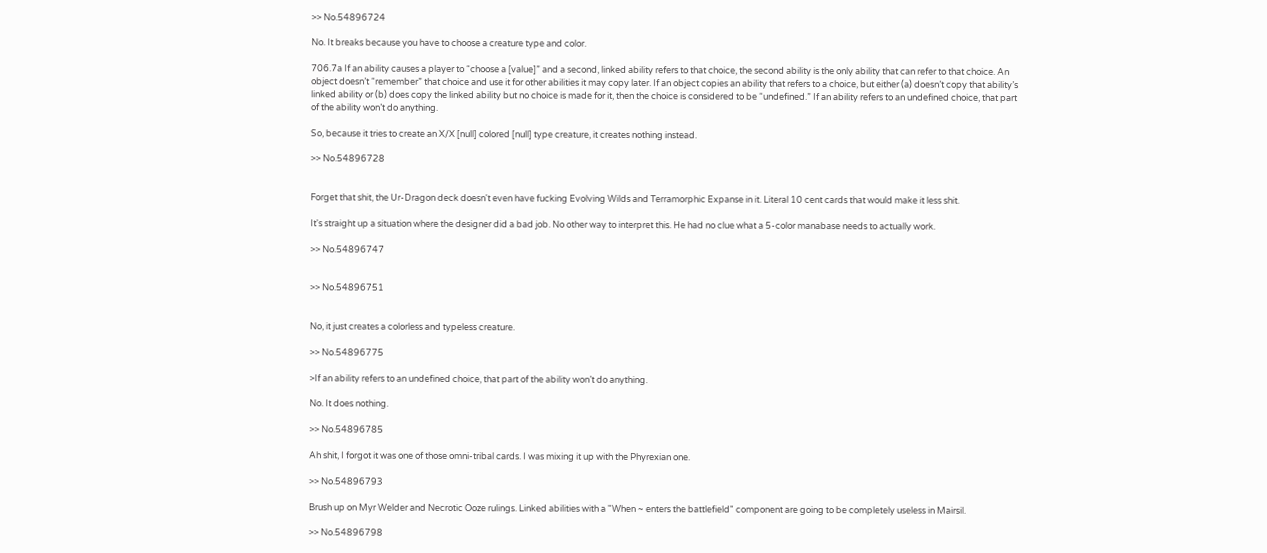>> No.54896724

No. It breaks because you have to choose a creature type and color.

706.7a If an ability causes a player to “choose a [value]” and a second, linked ability refers to that choice, the second ability is the only ability that can refer to that choice. An object doesn’t “remember” that choice and use it for other abilities it may copy later. If an object copies an ability that refers to a choice, but either (a) doesn’t copy that ability’s linked ability or (b) does copy the linked ability but no choice is made for it, then the choice is considered to be “undefined.” If an ability refers to an undefined choice, that part of the ability won’t do anything.

So, because it tries to create an X/X [null] colored [null] type creature, it creates nothing instead.

>> No.54896728


Forget that shit, the Ur-Dragon deck doesn't even have fucking Evolving Wilds and Terramorphic Expanse in it. Literal 10 cent cards that would make it less shit.

It's straight up a situation where the designer did a bad job. No other way to interpret this. He had no clue what a 5-color manabase needs to actually work.

>> No.54896747


>> No.54896751


No, it just creates a colorless and typeless creature.

>> No.54896775

>If an ability refers to an undefined choice, that part of the ability won’t do anything.

No. It does nothing.

>> No.54896785

Ah shit, I forgot it was one of those omni-tribal cards. I was mixing it up with the Phyrexian one.

>> No.54896793

Brush up on Myr Welder and Necrotic Ooze rulings. Linked abilities with a "When ~ enters the battlefield" component are going to be completely useless in Mairsil.

>> No.54896798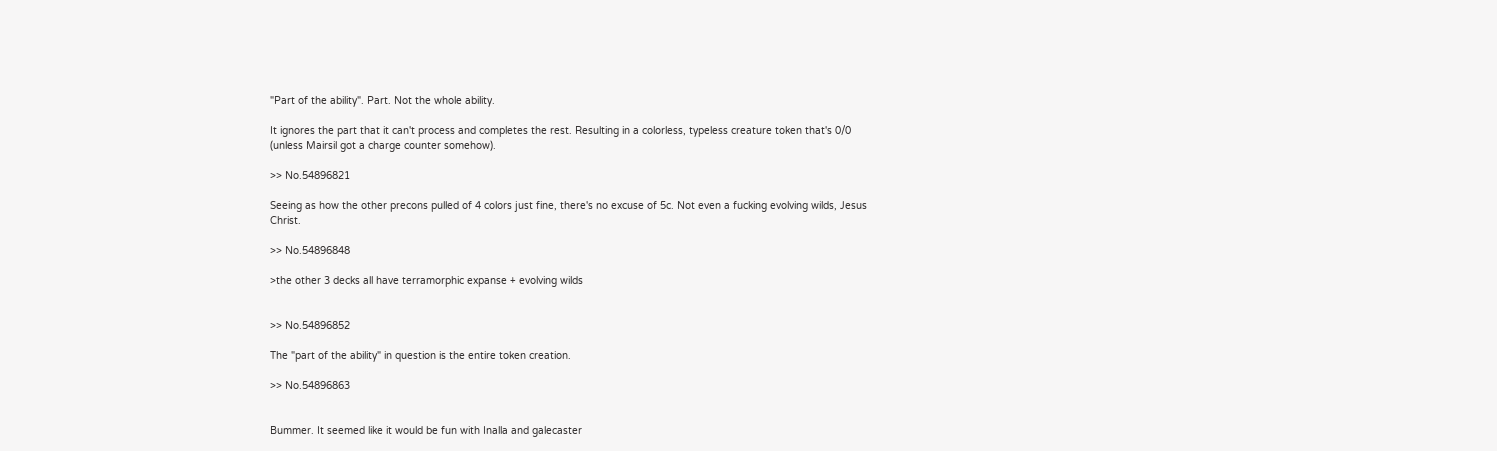"Part of the ability". Part. Not the whole ability.

It ignores the part that it can't process and completes the rest. Resulting in a colorless, typeless creature token that's 0/0 (unless Mairsil got a charge counter somehow).

>> No.54896821

Seeing as how the other precons pulled of 4 colors just fine, there's no excuse of 5c. Not even a fucking evolving wilds, Jesus Christ.

>> No.54896848

>the other 3 decks all have terramorphic expanse + evolving wilds


>> No.54896852

The "part of the ability" in question is the entire token creation.

>> No.54896863


Bummer. It seemed like it would be fun with Inalla and galecaster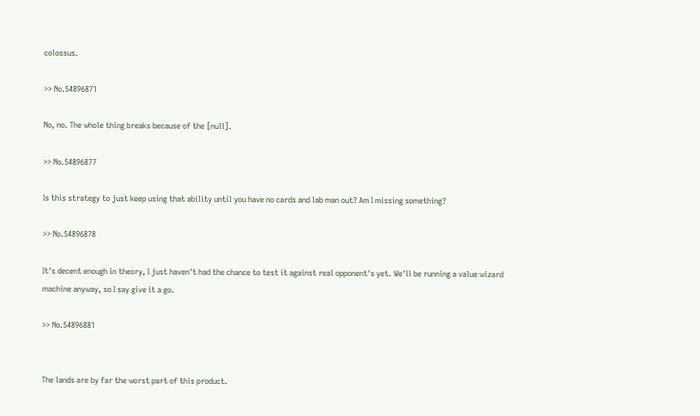colossus.

>> No.54896871

No, no. The whole thing breaks because of the [null].

>> No.54896877

Is this strategy to just keep using that ability until you have no cards and lab man out? Am I missing something?

>> No.54896878

It's decent enough in theory, I just haven't had the chance to test it against real opponent's yet. We'll be running a value wizard machine anyway, so I say give it a go.

>> No.54896881


The lands are by far the worst part of this product.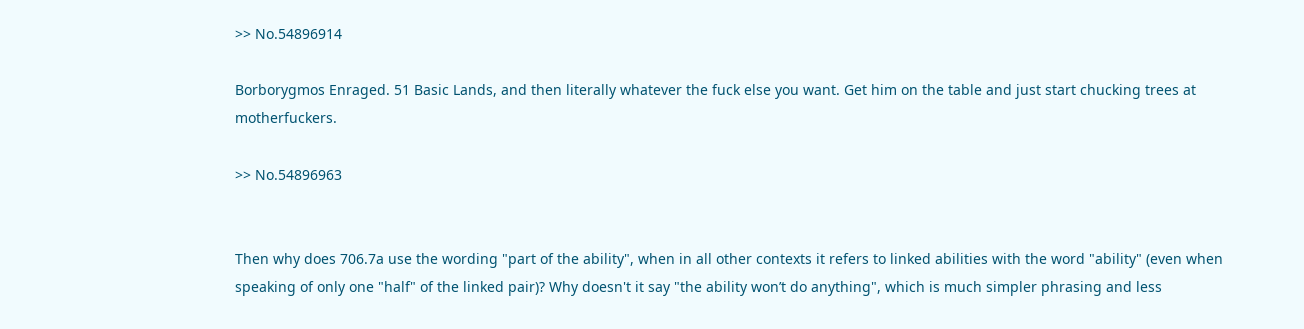>> No.54896914

Borborygmos Enraged. 51 Basic Lands, and then literally whatever the fuck else you want. Get him on the table and just start chucking trees at motherfuckers.

>> No.54896963


Then why does 706.7a use the wording "part of the ability", when in all other contexts it refers to linked abilities with the word "ability" (even when speaking of only one "half" of the linked pair)? Why doesn't it say "the ability won’t do anything", which is much simpler phrasing and less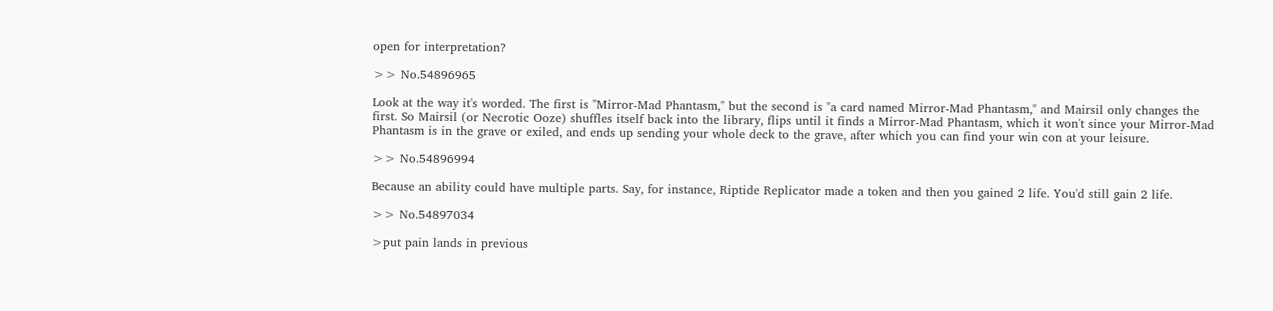open for interpretation?

>> No.54896965

Look at the way it's worded. The first is "Mirror-Mad Phantasm," but the second is "a card named Mirror-Mad Phantasm," and Mairsil only changes the first. So Mairsil (or Necrotic Ooze) shuffles itself back into the library, flips until it finds a Mirror-Mad Phantasm, which it won't since your Mirror-Mad Phantasm is in the grave or exiled, and ends up sending your whole deck to the grave, after which you can find your win con at your leisure.

>> No.54896994

Because an ability could have multiple parts. Say, for instance, Riptide Replicator made a token and then you gained 2 life. You'd still gain 2 life.

>> No.54897034

>put pain lands in previous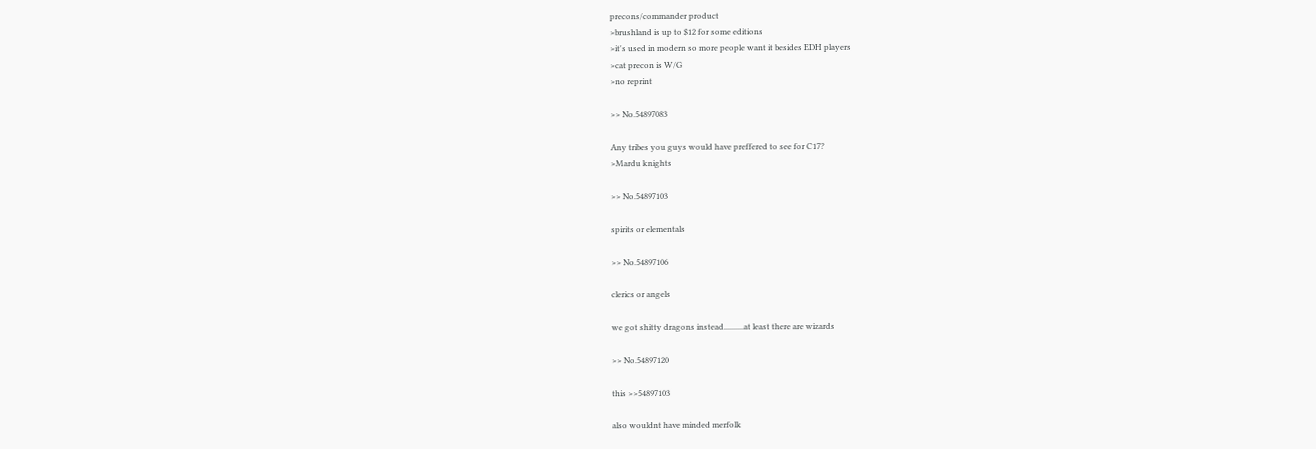precons/commander product
>brushland is up to $12 for some editions
>it's used in modern so more people want it besides EDH players
>cat precon is W/G
>no reprint

>> No.54897083

Any tribes you guys would have preffered to see for C17?
>Mardu knights

>> No.54897103

spirits or elementals

>> No.54897106

clerics or angels

we got shitty dragons instead..........at least there are wizards

>> No.54897120

this >>54897103

also wouldnt have minded merfolk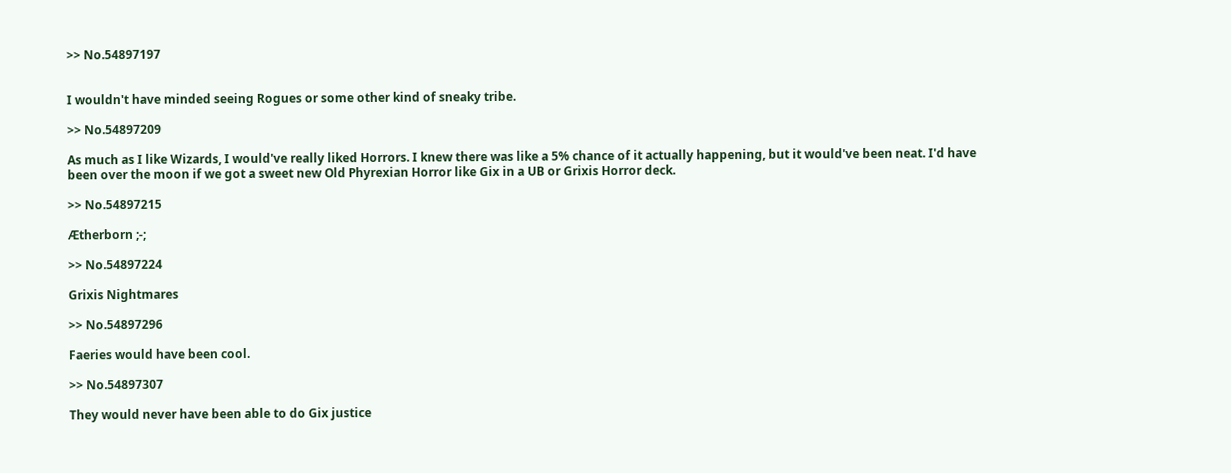>> No.54897197


I wouldn't have minded seeing Rogues or some other kind of sneaky tribe.

>> No.54897209

As much as I like Wizards, I would've really liked Horrors. I knew there was like a 5% chance of it actually happening, but it would've been neat. I'd have been over the moon if we got a sweet new Old Phyrexian Horror like Gix in a UB or Grixis Horror deck.

>> No.54897215

Ætherborn ;-;

>> No.54897224

Grixis Nightmares

>> No.54897296

Faeries would have been cool.

>> No.54897307

They would never have been able to do Gix justice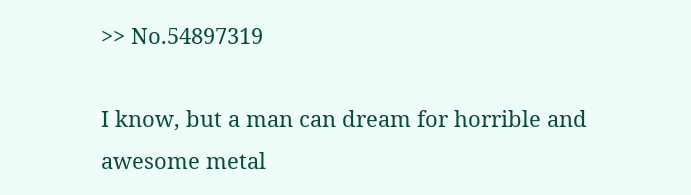>> No.54897319

I know, but a man can dream for horrible and awesome metal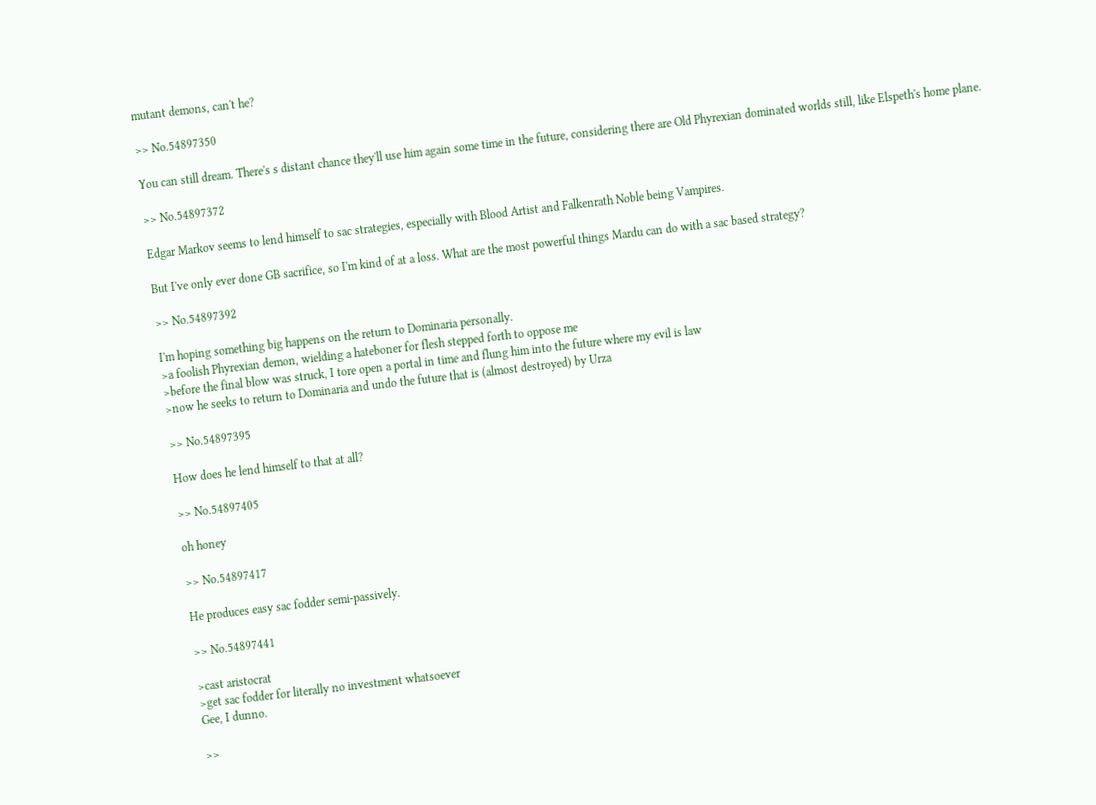mutant demons, can't he?

>> No.54897350

You can still dream. There's s distant chance they'll use him again some time in the future, considering there are Old Phyrexian dominated worlds still, like Elspeth's home plane.

>> No.54897372

Edgar Markov seems to lend himself to sac strategies, especially with Blood Artist and Falkenrath Noble being Vampires.

But I've only ever done GB sacrifice, so I'm kind of at a loss. What are the most powerful things Mardu can do with a sac based strategy?

>> No.54897392

I'm hoping something big happens on the return to Dominaria personally.
>a foolish Phyrexian demon, wielding a hateboner for flesh stepped forth to oppose me
>before the final blow was struck, I tore open a portal in time and flung him into the future where my evil is law
>now he seeks to return to Dominaria and undo the future that is (almost destroyed) by Urza

>> No.54897395

How does he lend himself to that at all?

>> No.54897405

oh honey

>> No.54897417

He produces easy sac fodder semi-passively.

>> No.54897441

>cast aristocrat
>get sac fodder for literally no investment whatsoever
Gee, I dunno.

>>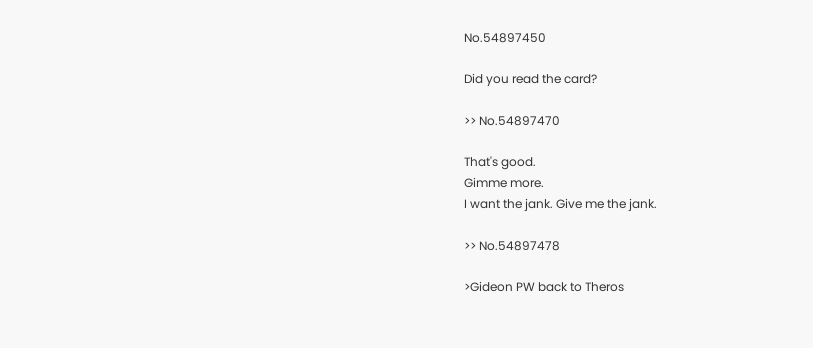No.54897450

Did you read the card?

>> No.54897470

That's good.
Gimme more.
I want the jank. Give me the jank.

>> No.54897478

>Gideon PW back to Theros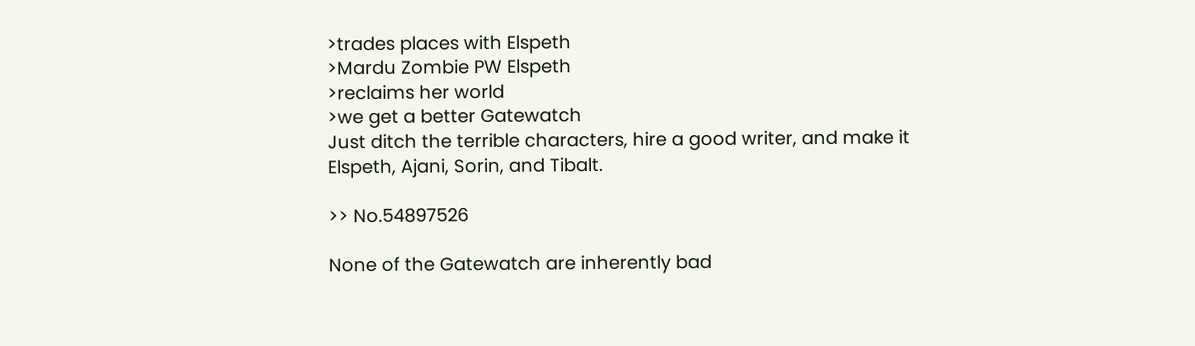>trades places with Elspeth
>Mardu Zombie PW Elspeth
>reclaims her world
>we get a better Gatewatch
Just ditch the terrible characters, hire a good writer, and make it Elspeth, Ajani, Sorin, and Tibalt.

>> No.54897526

None of the Gatewatch are inherently bad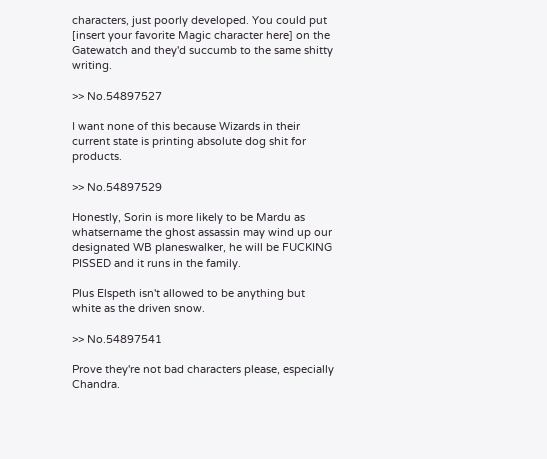characters, just poorly developed. You could put [insert your favorite Magic character here] on the Gatewatch and they'd succumb to the same shitty writing.

>> No.54897527

I want none of this because Wizards in their current state is printing absolute dog shit for products.

>> No.54897529

Honestly, Sorin is more likely to be Mardu as whatsername the ghost assassin may wind up our designated WB planeswalker, he will be FUCKING PISSED and it runs in the family.

Plus Elspeth isn't allowed to be anything but white as the driven snow.

>> No.54897541

Prove they're not bad characters please, especially Chandra.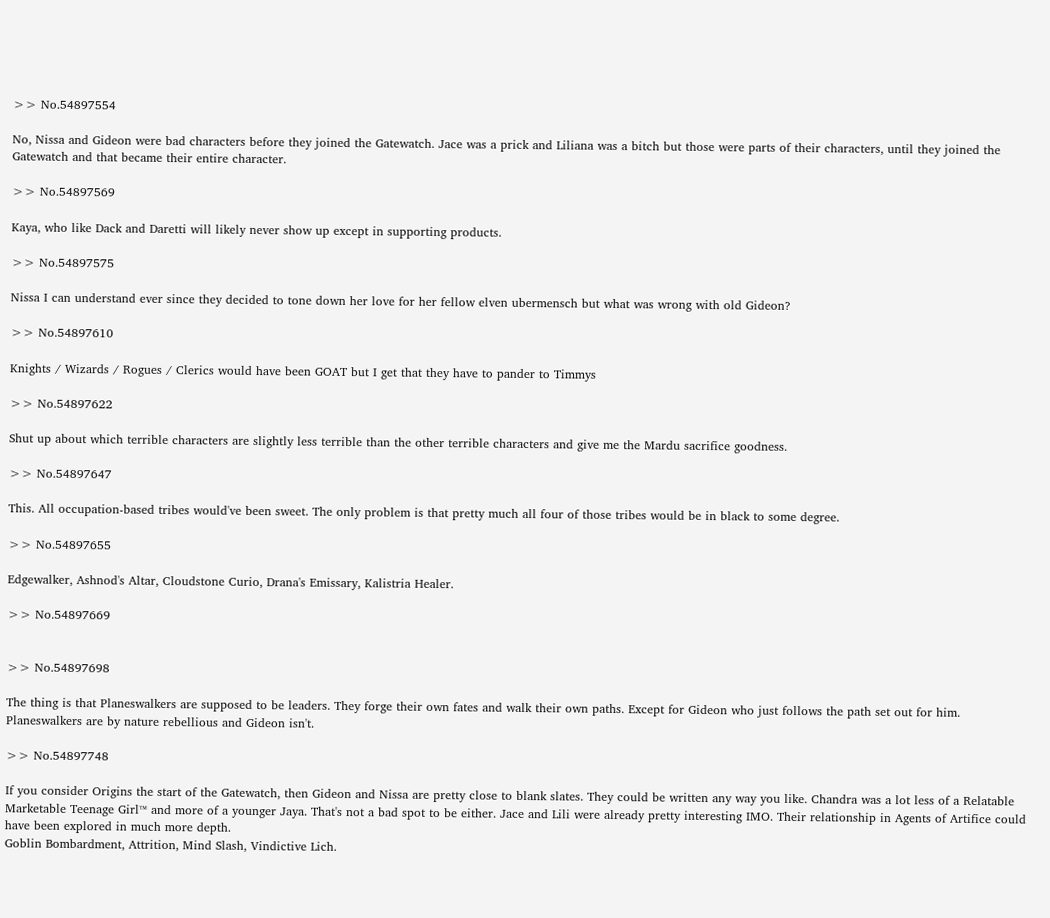>> No.54897554

No, Nissa and Gideon were bad characters before they joined the Gatewatch. Jace was a prick and Liliana was a bitch but those were parts of their characters, until they joined the Gatewatch and that became their entire character.

>> No.54897569

Kaya, who like Dack and Daretti will likely never show up except in supporting products.

>> No.54897575

Nissa I can understand ever since they decided to tone down her love for her fellow elven ubermensch but what was wrong with old Gideon?

>> No.54897610

Knights / Wizards / Rogues / Clerics would have been GOAT but I get that they have to pander to Timmys

>> No.54897622

Shut up about which terrible characters are slightly less terrible than the other terrible characters and give me the Mardu sacrifice goodness.

>> No.54897647

This. All occupation-based tribes would've been sweet. The only problem is that pretty much all four of those tribes would be in black to some degree.

>> No.54897655

Edgewalker, Ashnod's Altar, Cloudstone Curio, Drana's Emissary, Kalistria Healer.

>> No.54897669


>> No.54897698

The thing is that Planeswalkers are supposed to be leaders. They forge their own fates and walk their own paths. Except for Gideon who just follows the path set out for him. Planeswalkers are by nature rebellious and Gideon isn't.

>> No.54897748

If you consider Origins the start of the Gatewatch, then Gideon and Nissa are pretty close to blank slates. They could be written any way you like. Chandra was a lot less of a Relatable Marketable Teenage Girl™ and more of a younger Jaya. That's not a bad spot to be either. Jace and Lili were already pretty interesting IMO. Their relationship in Agents of Artifice could have been explored in much more depth.
Goblin Bombardment, Attrition, Mind Slash, Vindictive Lich.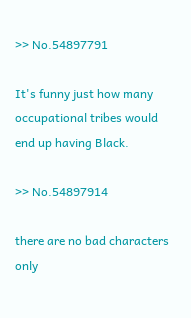>> No.54897791

It's funny just how many occupational tribes would end up having Black.

>> No.54897914

there are no bad characters only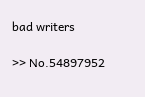bad writers

>> No.54897952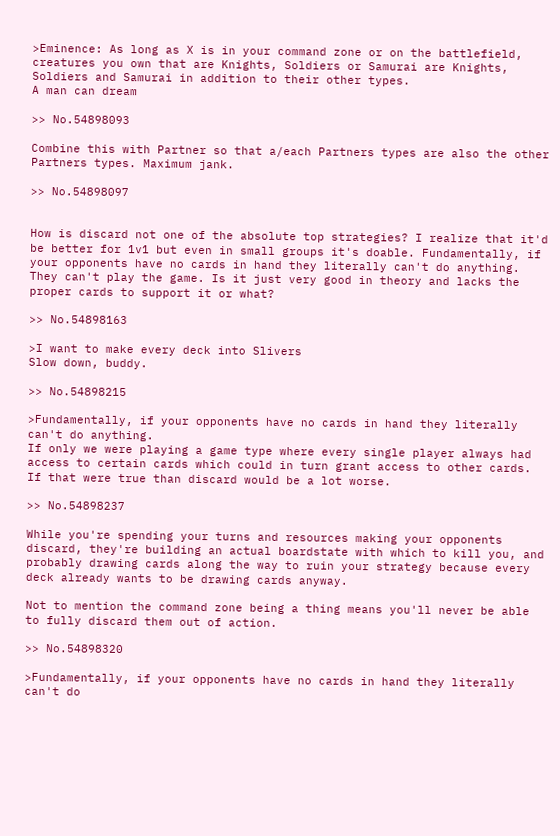>Eminence: As long as X is in your command zone or on the battlefield, creatures you own that are Knights, Soldiers or Samurai are Knights, Soldiers and Samurai in addition to their other types.
A man can dream

>> No.54898093

Combine this with Partner so that a/each Partners types are also the other Partners types. Maximum jank.

>> No.54898097


How is discard not one of the absolute top strategies? I realize that it'd be better for 1v1 but even in small groups it's doable. Fundamentally, if your opponents have no cards in hand they literally can't do anything. They can't play the game. Is it just very good in theory and lacks the proper cards to support it or what?

>> No.54898163

>I want to make every deck into Slivers
Slow down, buddy.

>> No.54898215

>Fundamentally, if your opponents have no cards in hand they literally can't do anything.
If only we were playing a game type where every single player always had access to certain cards which could in turn grant access to other cards. If that were true than discard would be a lot worse.

>> No.54898237

While you're spending your turns and resources making your opponents discard, they're building an actual boardstate with which to kill you, and probably drawing cards along the way to ruin your strategy because every deck already wants to be drawing cards anyway.

Not to mention the command zone being a thing means you'll never be able to fully discard them out of action.

>> No.54898320

>Fundamentally, if your opponents have no cards in hand they literally can't do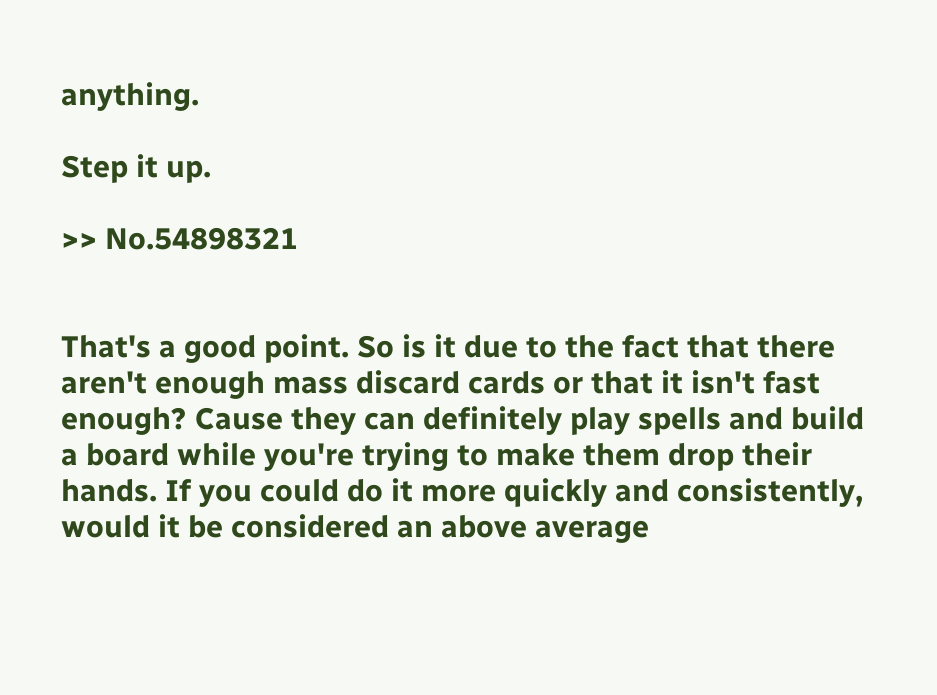anything.

Step it up.

>> No.54898321


That's a good point. So is it due to the fact that there aren't enough mass discard cards or that it isn't fast enough? Cause they can definitely play spells and build a board while you're trying to make them drop their hands. If you could do it more quickly and consistently, would it be considered an above average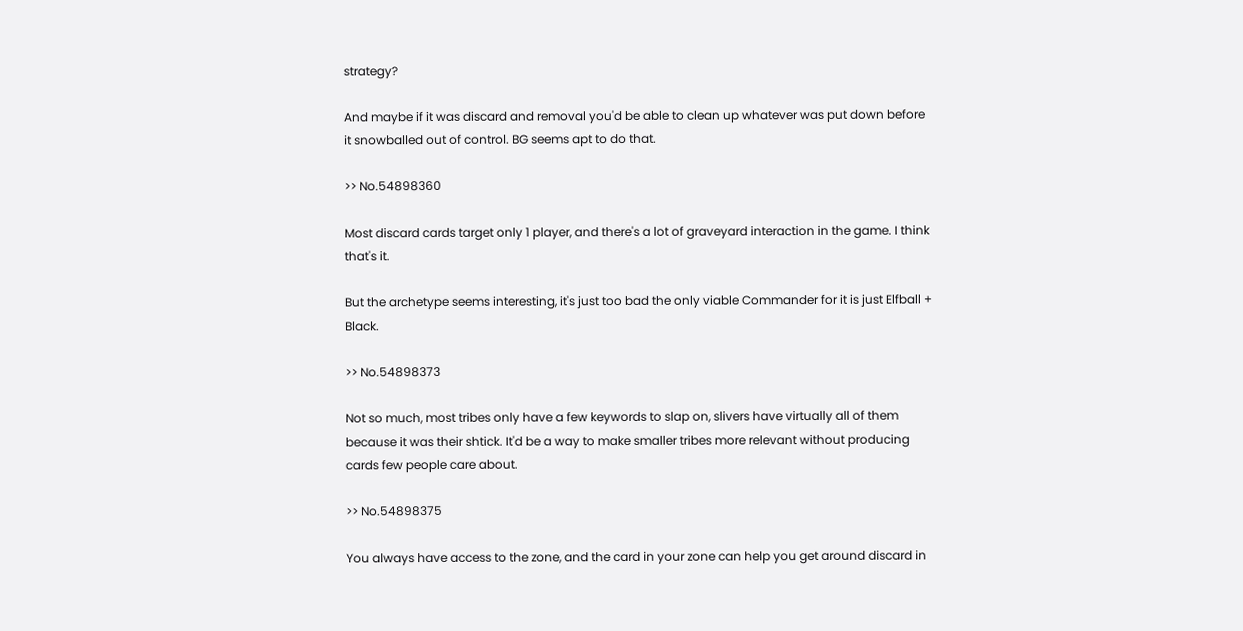strategy?

And maybe if it was discard and removal you'd be able to clean up whatever was put down before it snowballed out of control. BG seems apt to do that.

>> No.54898360

Most discard cards target only 1 player, and there's a lot of graveyard interaction in the game. I think that's it.

But the archetype seems interesting, it's just too bad the only viable Commander for it is just Elfball + Black.

>> No.54898373

Not so much, most tribes only have a few keywords to slap on, slivers have virtually all of them because it was their shtick. It'd be a way to make smaller tribes more relevant without producing cards few people care about.

>> No.54898375

You always have access to the zone, and the card in your zone can help you get around discard in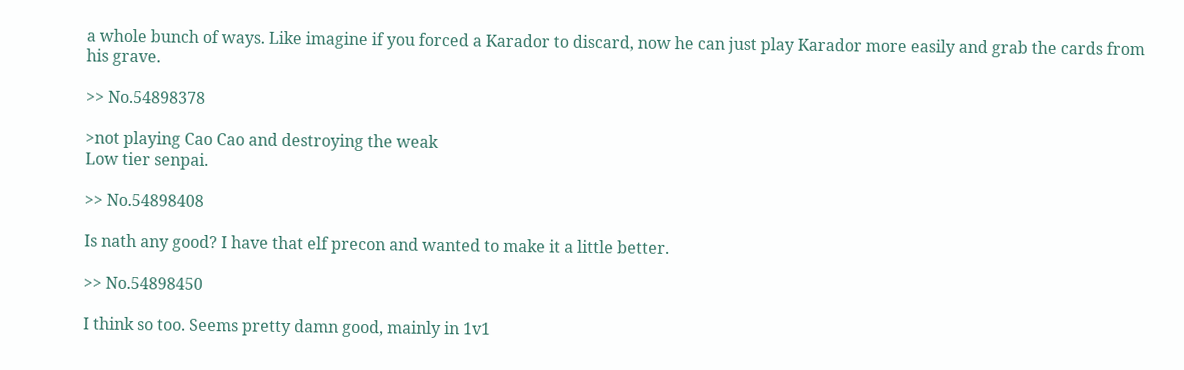a whole bunch of ways. Like imagine if you forced a Karador to discard, now he can just play Karador more easily and grab the cards from his grave.

>> No.54898378

>not playing Cao Cao and destroying the weak
Low tier senpai.

>> No.54898408

Is nath any good? I have that elf precon and wanted to make it a little better.

>> No.54898450

I think so too. Seems pretty damn good, mainly in 1v1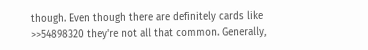though. Even though there are definitely cards like >>54898320 they're not all that common. Generally,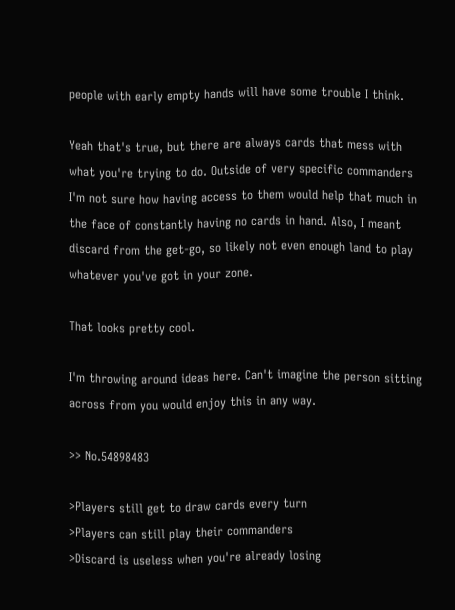people with early empty hands will have some trouble I think.

Yeah that's true, but there are always cards that mess with what you're trying to do. Outside of very specific commanders I'm not sure how having access to them would help that much in the face of constantly having no cards in hand. Also, I meant discard from the get-go, so likely not even enough land to play whatever you've got in your zone.

That looks pretty cool.

I'm throwing around ideas here. Can't imagine the person sitting across from you would enjoy this in any way.

>> No.54898483

>Players still get to draw cards every turn
>Players can still play their commanders
>Discard is useless when you're already losing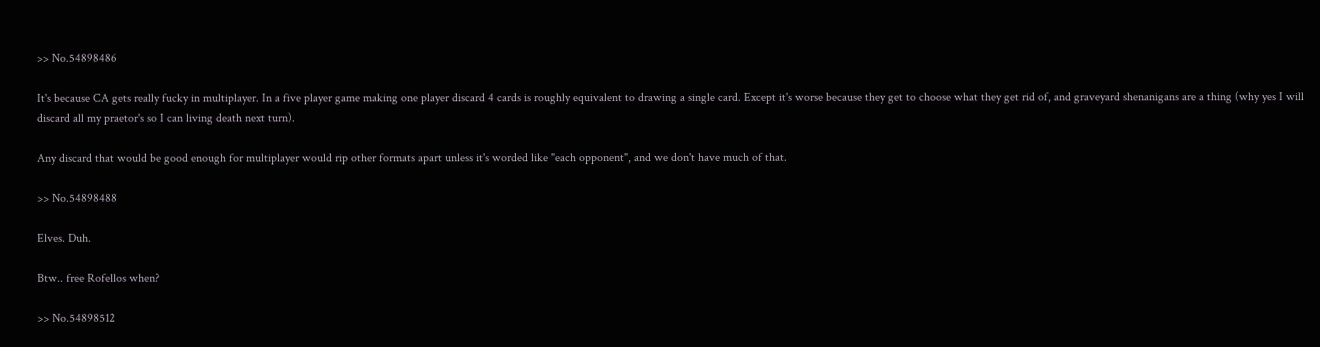>> No.54898486

It's because CA gets really fucky in multiplayer. In a five player game making one player discard 4 cards is roughly equivalent to drawing a single card. Except it's worse because they get to choose what they get rid of, and graveyard shenanigans are a thing (why yes I will discard all my praetor's so I can living death next turn).

Any discard that would be good enough for multiplayer would rip other formats apart unless it's worded like "each opponent", and we don't have much of that.

>> No.54898488

Elves. Duh.

Btw.. free Rofellos when?

>> No.54898512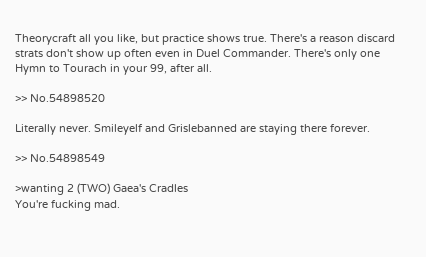Theorycraft all you like, but practice shows true. There's a reason discard strats don't show up often even in Duel Commander. There's only one Hymn to Tourach in your 99, after all.

>> No.54898520

Literally never. Smileyelf and Grislebanned are staying there forever.

>> No.54898549

>wanting 2 (TWO) Gaea's Cradles
You're fucking mad.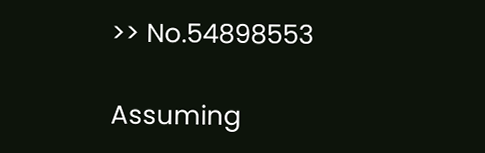>> No.54898553

Assuming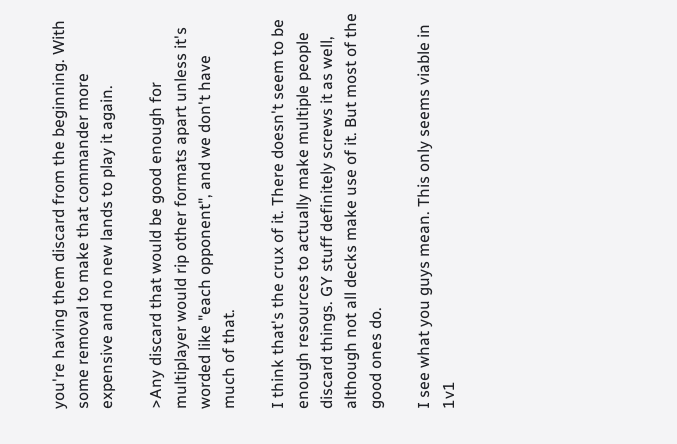you're having them discard from the beginning. With some removal to make that commander more expensive and no new lands to play it again.

>Any discard that would be good enough for multiplayer would rip other formats apart unless it's worded like "each opponent", and we don't have much of that.

I think that's the crux of it. There doesn't seem to be enough resources to actually make multiple people discard things. GY stuff definitely screws it as well, although not all decks make use of it. But most of the good ones do.

I see what you guys mean. This only seems viable in 1v1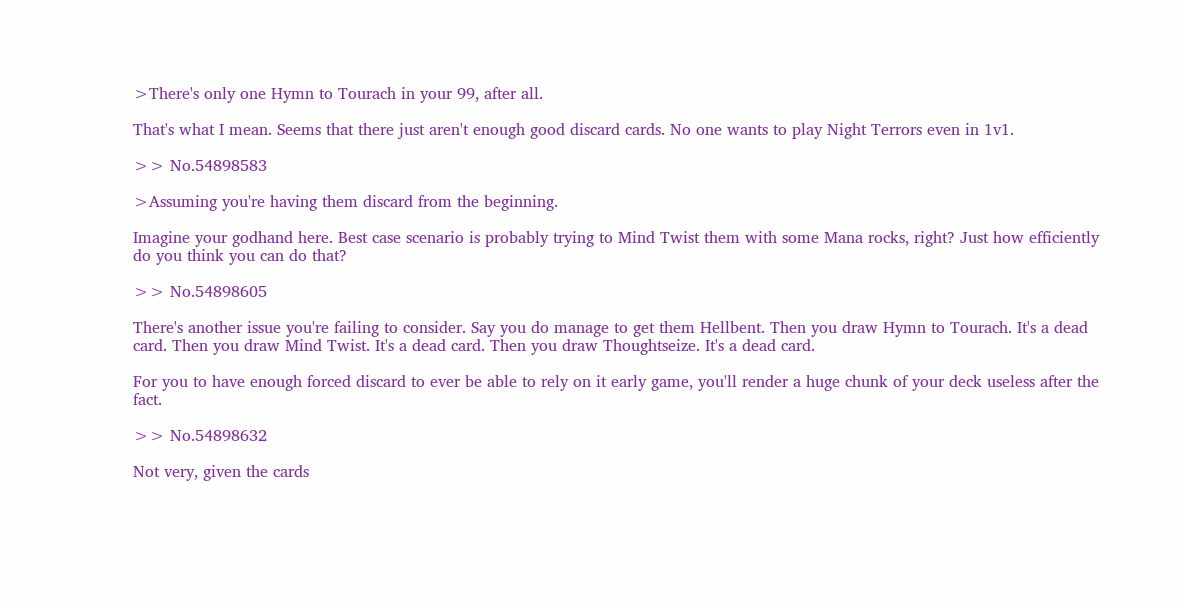>There's only one Hymn to Tourach in your 99, after all.

That's what I mean. Seems that there just aren't enough good discard cards. No one wants to play Night Terrors even in 1v1.

>> No.54898583

>Assuming you're having them discard from the beginning.

Imagine your godhand here. Best case scenario is probably trying to Mind Twist them with some Mana rocks, right? Just how efficiently do you think you can do that?

>> No.54898605

There's another issue you're failing to consider. Say you do manage to get them Hellbent. Then you draw Hymn to Tourach. It's a dead card. Then you draw Mind Twist. It's a dead card. Then you draw Thoughtseize. It's a dead card.

For you to have enough forced discard to ever be able to rely on it early game, you'll render a huge chunk of your deck useless after the fact.

>> No.54898632

Not very, given the cards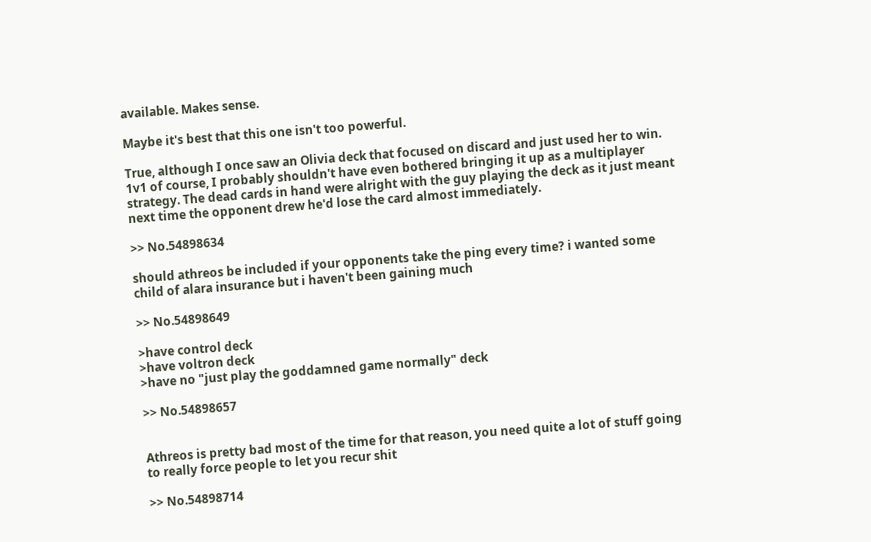available. Makes sense.

Maybe it's best that this one isn't too powerful.

True, although I once saw an Olivia deck that focused on discard and just used her to win. 1v1 of course, I probably shouldn't have even bothered bringing it up as a multiplayer strategy. The dead cards in hand were alright with the guy playing the deck as it just meant next time the opponent drew he'd lose the card almost immediately.

>> No.54898634

should athreos be included if your opponents take the ping every time? i wanted some child of alara insurance but i haven't been gaining much

>> No.54898649

>have control deck
>have voltron deck
>have no "just play the goddamned game normally" deck

>> No.54898657


Athreos is pretty bad most of the time for that reason, you need quite a lot of stuff going to really force people to let you recur shit

>> No.54898714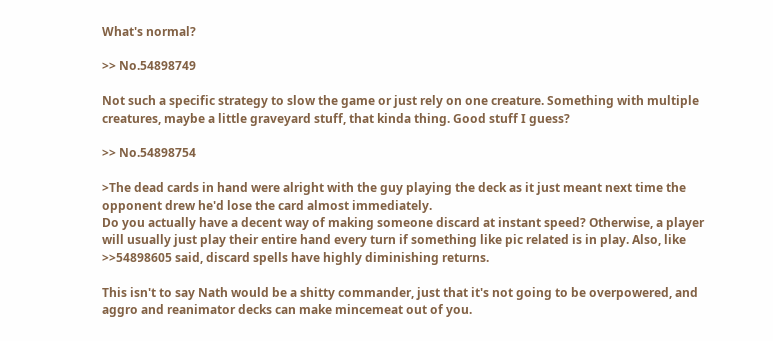What's normal?

>> No.54898749

Not such a specific strategy to slow the game or just rely on one creature. Something with multiple creatures, maybe a little graveyard stuff, that kinda thing. Good stuff I guess?

>> No.54898754

>The dead cards in hand were alright with the guy playing the deck as it just meant next time the opponent drew he'd lose the card almost immediately.
Do you actually have a decent way of making someone discard at instant speed? Otherwise, a player will usually just play their entire hand every turn if something like pic related is in play. Also, like >>54898605 said, discard spells have highly diminishing returns.

This isn't to say Nath would be a shitty commander, just that it's not going to be overpowered, and aggro and reanimator decks can make mincemeat out of you.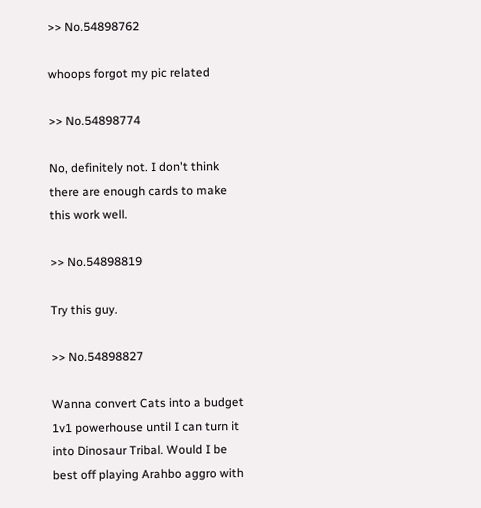>> No.54898762

whoops forgot my pic related

>> No.54898774

No, definitely not. I don't think there are enough cards to make this work well.

>> No.54898819

Try this guy.

>> No.54898827

Wanna convert Cats into a budget 1v1 powerhouse until I can turn it into Dinosaur Tribal. Would I be best off playing Arahbo aggro with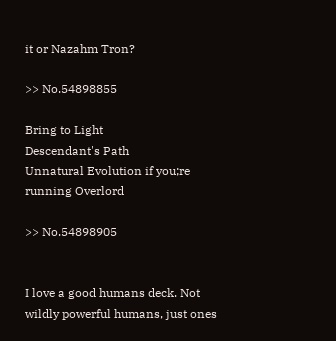it or Nazahm Tron?

>> No.54898855

Bring to Light
Descendant's Path
Unnatural Evolution if you;re running Overlord

>> No.54898905


I love a good humans deck. Not wildly powerful humans, just ones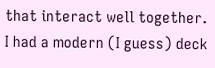that interact well together. I had a modern (I guess) deck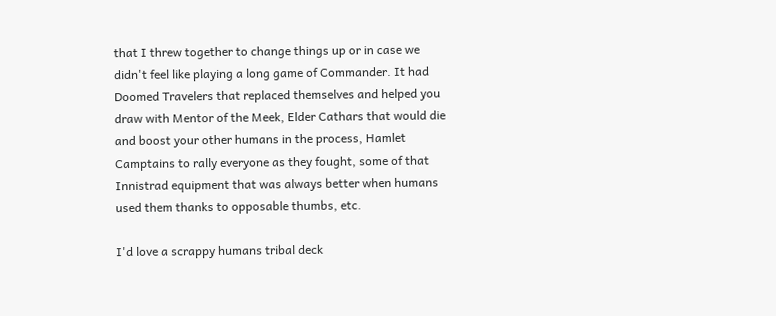that I threw together to change things up or in case we didn't feel like playing a long game of Commander. It had Doomed Travelers that replaced themselves and helped you draw with Mentor of the Meek, Elder Cathars that would die and boost your other humans in the process, Hamlet Camptains to rally everyone as they fought, some of that Innistrad equipment that was always better when humans used them thanks to opposable thumbs, etc.

I'd love a scrappy humans tribal deck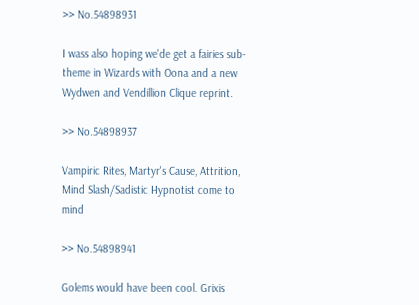>> No.54898931

I wass also hoping we'de get a fairies sub-theme in Wizards with Oona and a new Wydwen and Vendillion Clique reprint.

>> No.54898937

Vampiric Rites, Martyr's Cause, Attrition, Mind Slash/Sadistic Hypnotist come to mind

>> No.54898941

Golems would have been cool. Grixis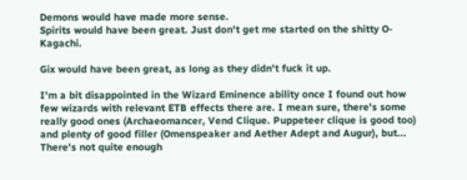Demons would have made more sense.
Spirits would have been great. Just don't get me started on the shitty O-Kagachi.

Gix would have been great, as long as they didn't fuck it up.

I'm a bit disappointed in the Wizard Eminence ability once I found out how few wizards with relevant ETB effects there are. I mean sure, there's some really good ones (Archaeomancer, Vend Clique. Puppeteer clique is good too) and plenty of good filler (Omenspeaker and Aether Adept and Augur), but... There's not quite enough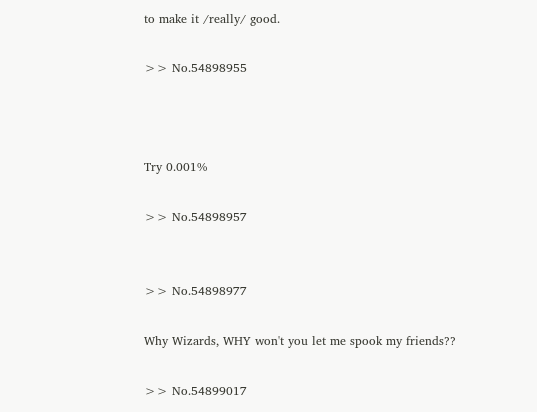to make it /really/ good.

>> No.54898955



Try 0.001%

>> No.54898957


>> No.54898977

Why Wizards, WHY won't you let me spook my friends??

>> No.54899017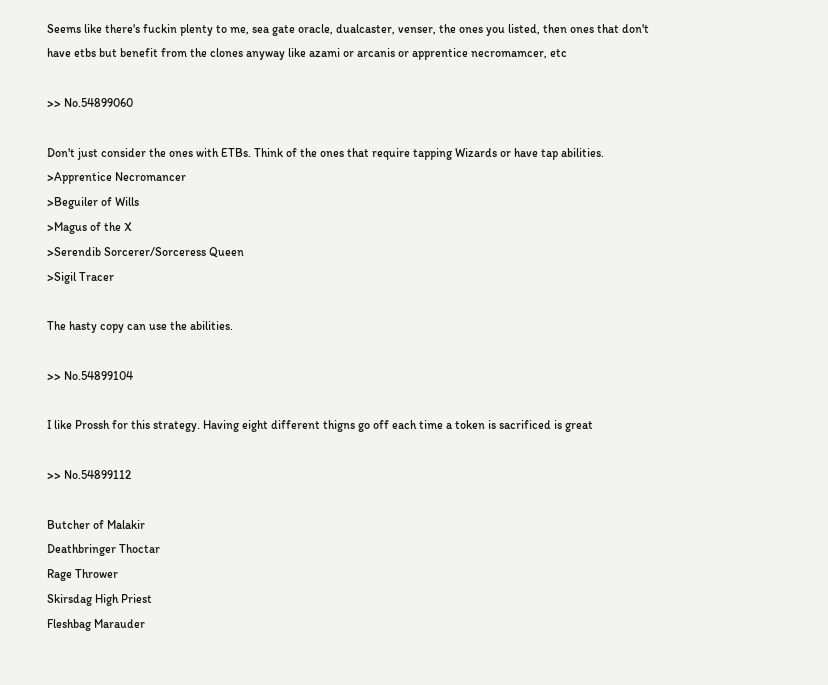Seems like there's fuckin plenty to me, sea gate oracle, dualcaster, venser, the ones you listed, then ones that don't have etbs but benefit from the clones anyway like azami or arcanis or apprentice necromamcer, etc

>> No.54899060

Don't just consider the ones with ETBs. Think of the ones that require tapping Wizards or have tap abilities.
>Apprentice Necromancer
>Beguiler of Wills
>Magus of the X
>Serendib Sorcerer/Sorceress Queen
>Sigil Tracer

The hasty copy can use the abilities.

>> No.54899104

I like Prossh for this strategy. Having eight different thigns go off each time a token is sacrificed is great

>> No.54899112

Butcher of Malakir
Deathbringer Thoctar
Rage Thrower
Skirsdag High Priest
Fleshbag Marauder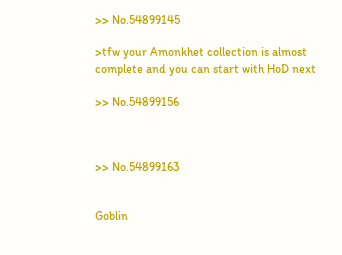>> No.54899145

>tfw your Amonkhet collection is almost complete and you can start with HoD next

>> No.54899156



>> No.54899163


Goblin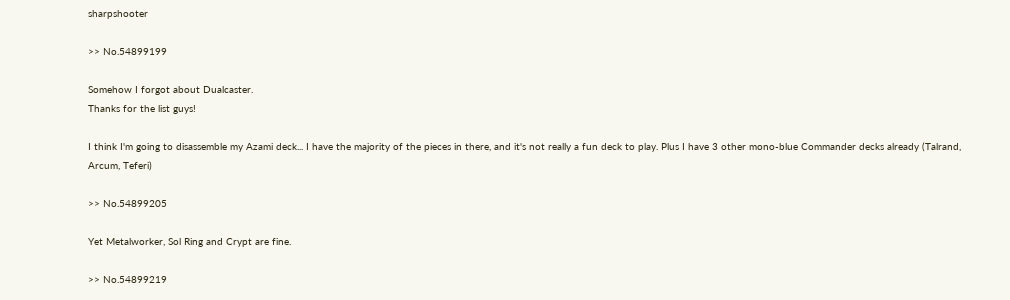sharpshooter

>> No.54899199

Somehow I forgot about Dualcaster.
Thanks for the list guys!

I think I'm going to disassemble my Azami deck... I have the majority of the pieces in there, and it's not really a fun deck to play. Plus I have 3 other mono-blue Commander decks already (Talrand, Arcum, Teferi)

>> No.54899205

Yet Metalworker, Sol Ring and Crypt are fine.

>> No.54899219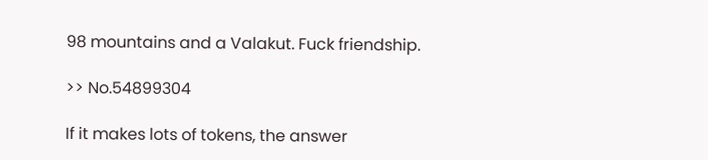98 mountains and a Valakut. Fuck friendship.

>> No.54899304

If it makes lots of tokens, the answer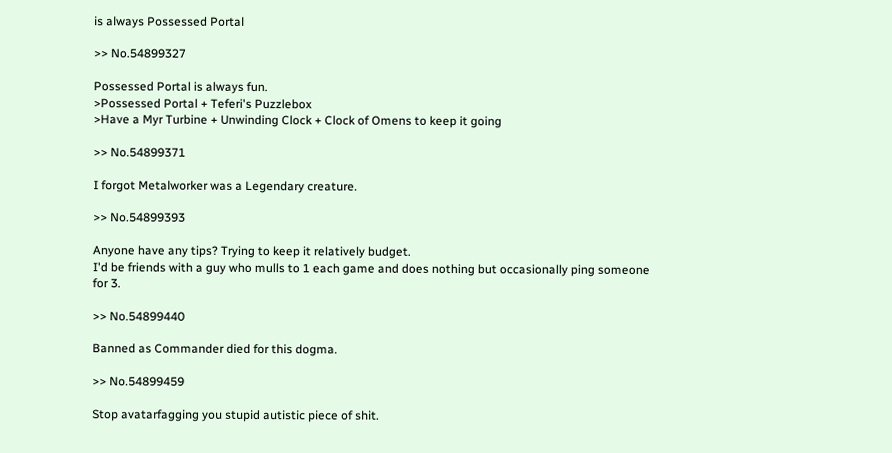is always Possessed Portal

>> No.54899327

Possessed Portal is always fun.
>Possessed Portal + Teferi's Puzzlebox
>Have a Myr Turbine + Unwinding Clock + Clock of Omens to keep it going

>> No.54899371

I forgot Metalworker was a Legendary creature.

>> No.54899393

Anyone have any tips? Trying to keep it relatively budget.
I'd be friends with a guy who mulls to 1 each game and does nothing but occasionally ping someone for 3.

>> No.54899440

Banned as Commander died for this dogma.

>> No.54899459

Stop avatarfagging you stupid autistic piece of shit.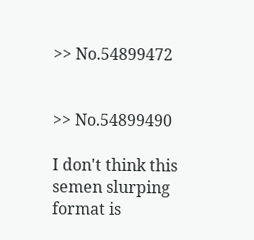>> No.54899472


>> No.54899490

I don't think this semen slurping format is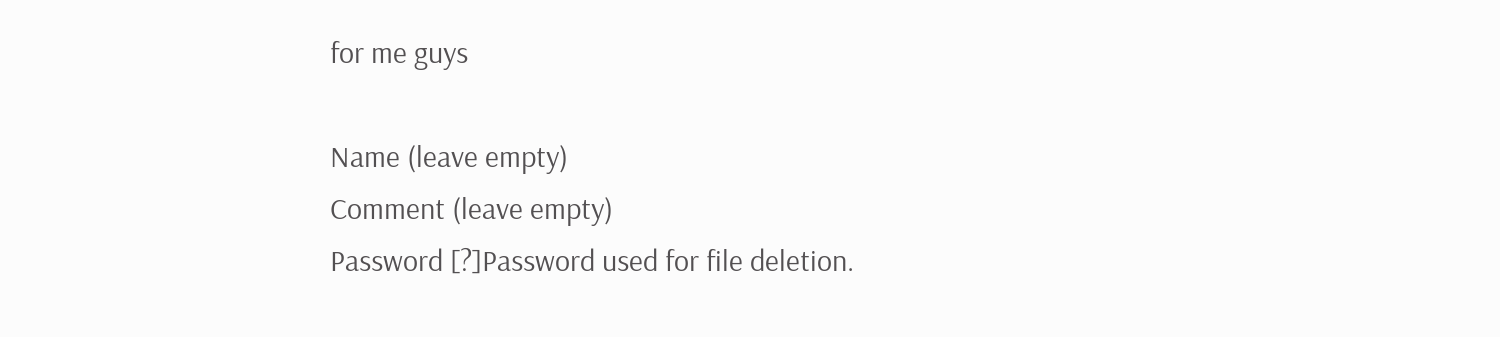for me guys

Name (leave empty)
Comment (leave empty)
Password [?]Password used for file deletion.